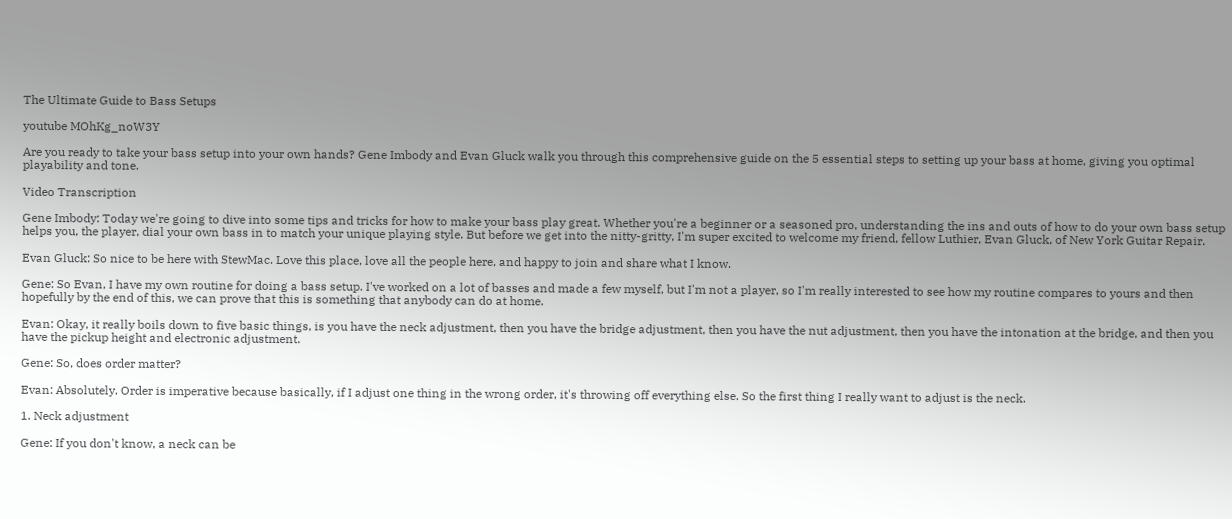The Ultimate Guide to Bass Setups

youtube MOhKg_noW3Y

Are you ready to take your bass setup into your own hands? Gene Imbody and Evan Gluck walk you through this comprehensive guide on the 5 essential steps to setting up your bass at home, giving you optimal playability and tone.

Video Transcription

Gene Imbody: Today we're going to dive into some tips and tricks for how to make your bass play great. Whether you're a beginner or a seasoned pro, understanding the ins and outs of how to do your own bass setup helps you, the player, dial your own bass in to match your unique playing style. But before we get into the nitty-gritty, I'm super excited to welcome my friend, fellow Luthier, Evan Gluck, of New York Guitar Repair.

Evan Gluck: So nice to be here with StewMac. Love this place, love all the people here, and happy to join and share what I know.

Gene: So Evan, I have my own routine for doing a bass setup. I've worked on a lot of basses and made a few myself, but I'm not a player, so I'm really interested to see how my routine compares to yours and then hopefully by the end of this, we can prove that this is something that anybody can do at home.

Evan: Okay, it really boils down to five basic things, is you have the neck adjustment, then you have the bridge adjustment, then you have the nut adjustment, then you have the intonation at the bridge, and then you have the pickup height and electronic adjustment.

Gene: So, does order matter?

Evan: Absolutely. Order is imperative because basically, if I adjust one thing in the wrong order, it's throwing off everything else. So the first thing I really want to adjust is the neck.

1. Neck adjustment

Gene: If you don't know, a neck can be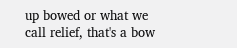up bowed or what we call relief, that's a bow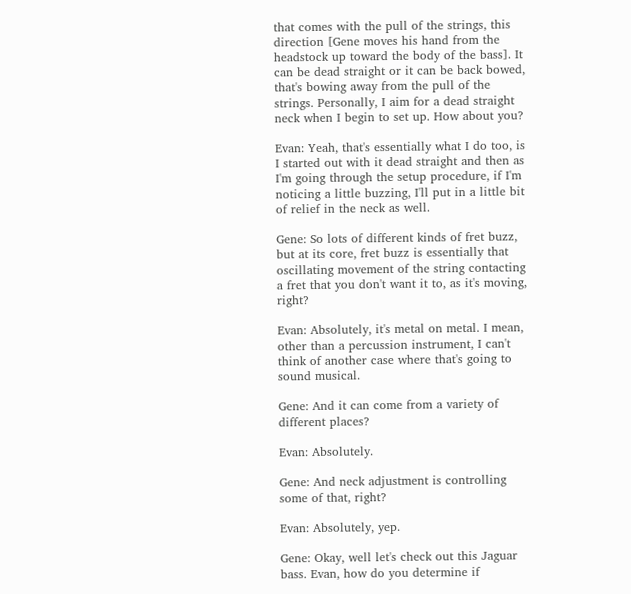that comes with the pull of the strings, this direction [Gene moves his hand from the headstock up toward the body of the bass]. It can be dead straight or it can be back bowed, that's bowing away from the pull of the strings. Personally, I aim for a dead straight neck when I begin to set up. How about you?

Evan: Yeah, that's essentially what I do too, is I started out with it dead straight and then as I'm going through the setup procedure, if I'm noticing a little buzzing, I'll put in a little bit of relief in the neck as well.

Gene: So lots of different kinds of fret buzz, but at its core, fret buzz is essentially that oscillating movement of the string contacting a fret that you don't want it to, as it's moving, right?

Evan: Absolutely, it's metal on metal. I mean, other than a percussion instrument, I can't think of another case where that's going to sound musical.

Gene: And it can come from a variety of different places?

Evan: Absolutely.

Gene: And neck adjustment is controlling some of that, right?

Evan: Absolutely, yep.

Gene: Okay, well let's check out this Jaguar bass. Evan, how do you determine if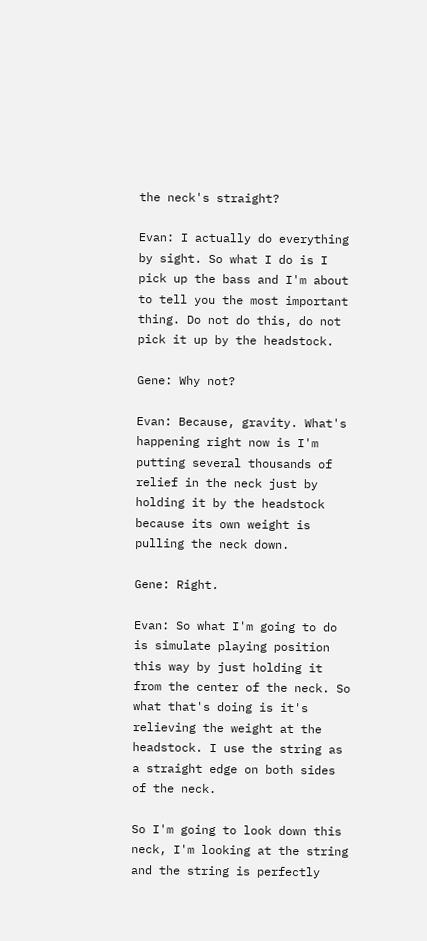the neck's straight?

Evan: I actually do everything by sight. So what I do is I pick up the bass and I'm about to tell you the most important thing. Do not do this, do not pick it up by the headstock.

Gene: Why not?

Evan: Because, gravity. What's happening right now is I'm putting several thousands of relief in the neck just by holding it by the headstock because its own weight is pulling the neck down.

Gene: Right.

Evan: So what I'm going to do is simulate playing position this way by just holding it from the center of the neck. So what that's doing is it's relieving the weight at the headstock. I use the string as a straight edge on both sides of the neck.

So I'm going to look down this neck, I'm looking at the string and the string is perfectly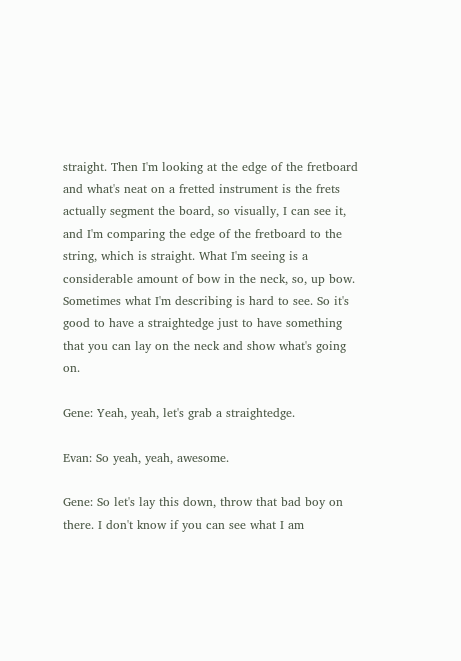straight. Then I'm looking at the edge of the fretboard and what's neat on a fretted instrument is the frets actually segment the board, so visually, I can see it, and I'm comparing the edge of the fretboard to the string, which is straight. What I'm seeing is a considerable amount of bow in the neck, so, up bow. Sometimes what I'm describing is hard to see. So it's good to have a straightedge just to have something that you can lay on the neck and show what's going on.

Gene: Yeah, yeah, let's grab a straightedge.

Evan: So yeah, yeah, awesome.

Gene: So let's lay this down, throw that bad boy on there. I don't know if you can see what I am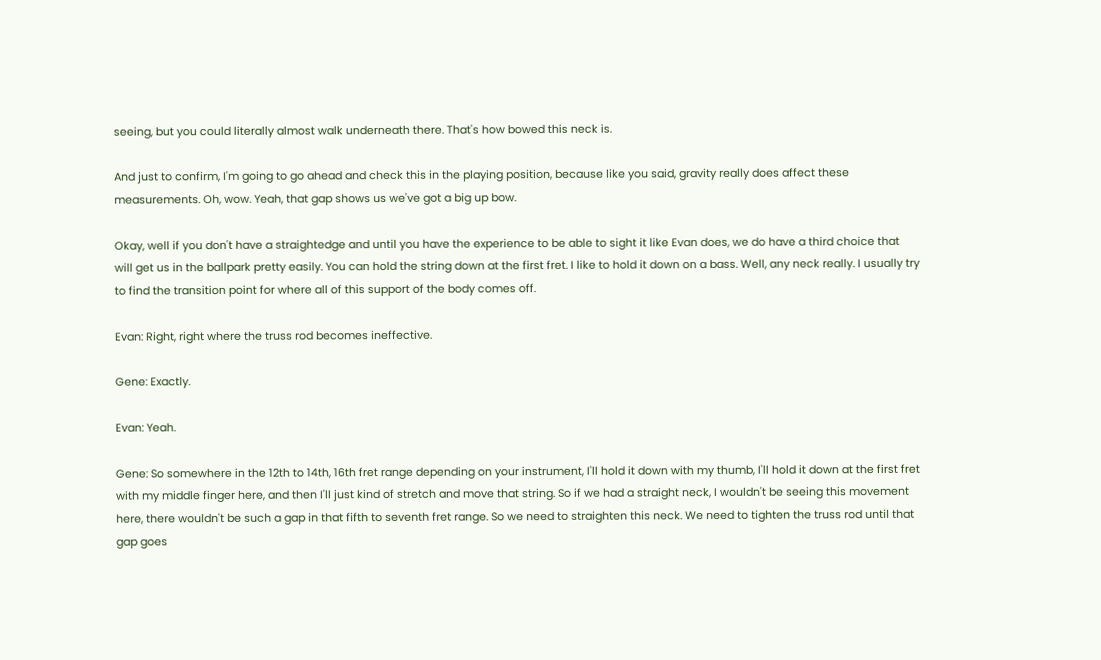seeing, but you could literally almost walk underneath there. That's how bowed this neck is.

And just to confirm, I'm going to go ahead and check this in the playing position, because like you said, gravity really does affect these measurements. Oh, wow. Yeah, that gap shows us we've got a big up bow.

Okay, well if you don't have a straightedge and until you have the experience to be able to sight it like Evan does, we do have a third choice that will get us in the ballpark pretty easily. You can hold the string down at the first fret. I like to hold it down on a bass. Well, any neck really. I usually try to find the transition point for where all of this support of the body comes off.

Evan: Right, right where the truss rod becomes ineffective.

Gene: Exactly.

Evan: Yeah.

Gene: So somewhere in the 12th to 14th, 16th fret range depending on your instrument, I'll hold it down with my thumb, I'll hold it down at the first fret with my middle finger here, and then I'll just kind of stretch and move that string. So if we had a straight neck, I wouldn't be seeing this movement here, there wouldn't be such a gap in that fifth to seventh fret range. So we need to straighten this neck. We need to tighten the truss rod until that gap goes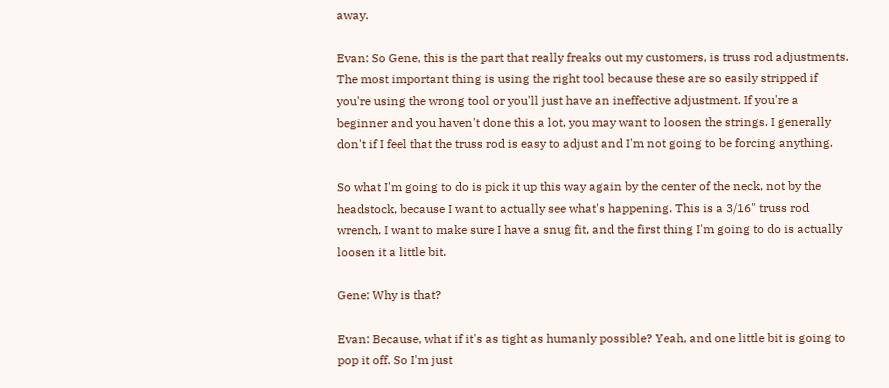away.

Evan: So Gene, this is the part that really freaks out my customers, is truss rod adjustments. The most important thing is using the right tool because these are so easily stripped if you're using the wrong tool or you'll just have an ineffective adjustment. If you're a beginner and you haven't done this a lot, you may want to loosen the strings. I generally don't if I feel that the truss rod is easy to adjust and I'm not going to be forcing anything.

So what I'm going to do is pick it up this way again by the center of the neck, not by the headstock, because I want to actually see what's happening. This is a 3/16" truss rod wrench. I want to make sure I have a snug fit, and the first thing I'm going to do is actually loosen it a little bit.

Gene: Why is that?

Evan: Because, what if it's as tight as humanly possible? Yeah, and one little bit is going to pop it off. So I'm just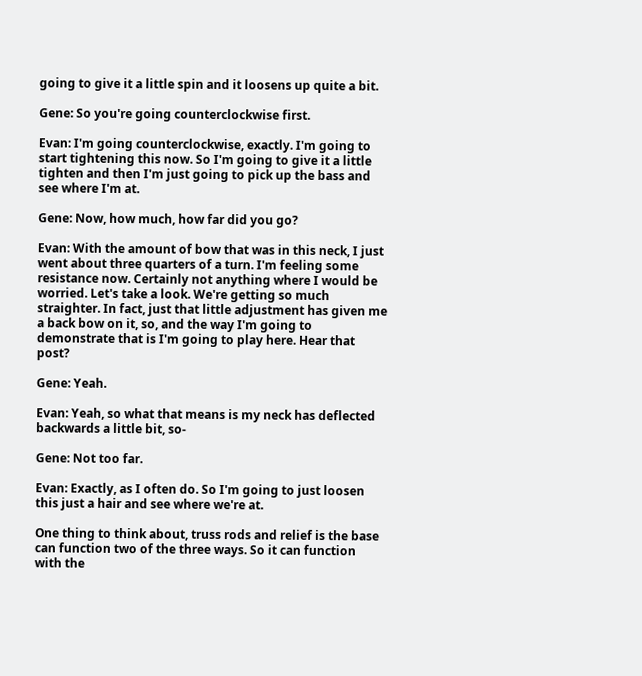going to give it a little spin and it loosens up quite a bit.

Gene: So you're going counterclockwise first.

Evan: I'm going counterclockwise, exactly. I'm going to start tightening this now. So I'm going to give it a little tighten and then I'm just going to pick up the bass and see where I'm at.

Gene: Now, how much, how far did you go?

Evan: With the amount of bow that was in this neck, I just went about three quarters of a turn. I'm feeling some resistance now. Certainly not anything where I would be worried. Let's take a look. We're getting so much straighter. In fact, just that little adjustment has given me a back bow on it, so, and the way I'm going to demonstrate that is I'm going to play here. Hear that post?

Gene: Yeah.

Evan: Yeah, so what that means is my neck has deflected backwards a little bit, so-

Gene: Not too far.

Evan: Exactly, as I often do. So I'm going to just loosen this just a hair and see where we're at.

One thing to think about, truss rods and relief is the base can function two of the three ways. So it can function with the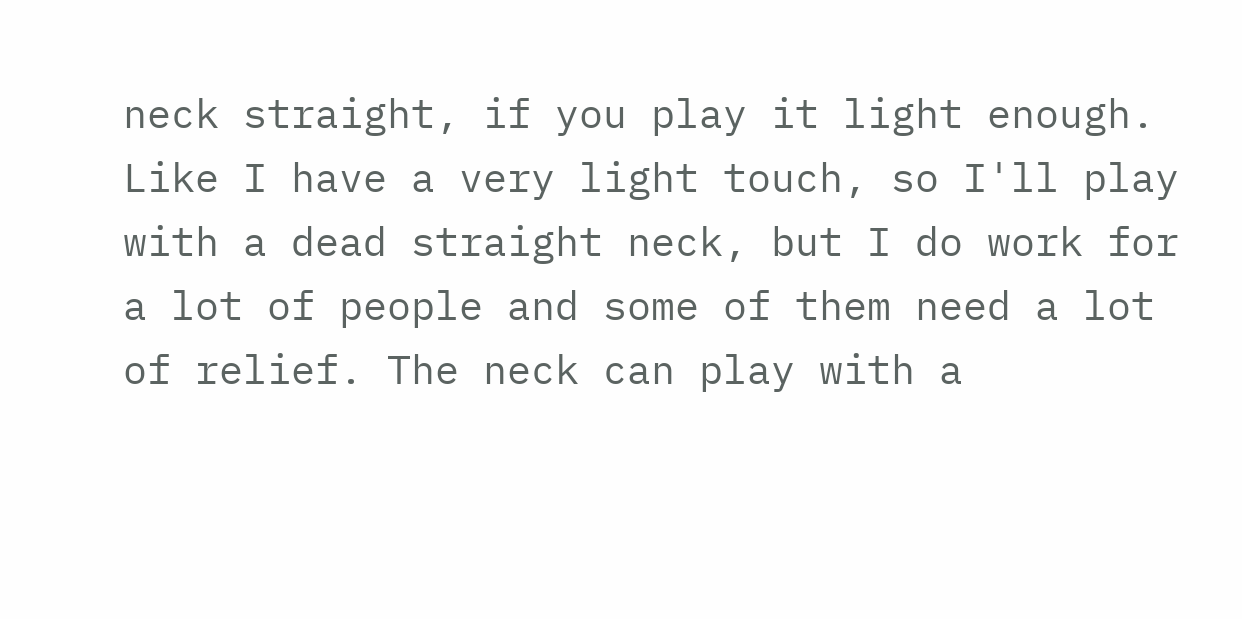neck straight, if you play it light enough. Like I have a very light touch, so I'll play with a dead straight neck, but I do work for a lot of people and some of them need a lot of relief. The neck can play with a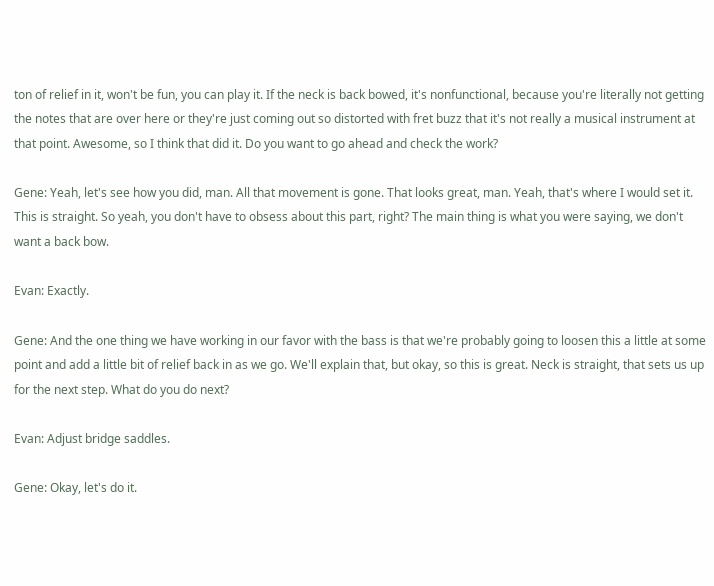ton of relief in it, won't be fun, you can play it. If the neck is back bowed, it's nonfunctional, because you're literally not getting the notes that are over here or they're just coming out so distorted with fret buzz that it's not really a musical instrument at that point. Awesome, so I think that did it. Do you want to go ahead and check the work?

Gene: Yeah, let's see how you did, man. All that movement is gone. That looks great, man. Yeah, that's where I would set it. This is straight. So yeah, you don't have to obsess about this part, right? The main thing is what you were saying, we don't want a back bow.

Evan: Exactly.

Gene: And the one thing we have working in our favor with the bass is that we're probably going to loosen this a little at some point and add a little bit of relief back in as we go. We'll explain that, but okay, so this is great. Neck is straight, that sets us up for the next step. What do you do next?

Evan: Adjust bridge saddles.

Gene: Okay, let's do it.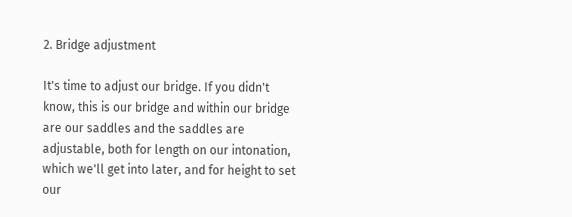2. Bridge adjustment

It's time to adjust our bridge. If you didn't know, this is our bridge and within our bridge are our saddles and the saddles are adjustable, both for length on our intonation, which we'll get into later, and for height to set our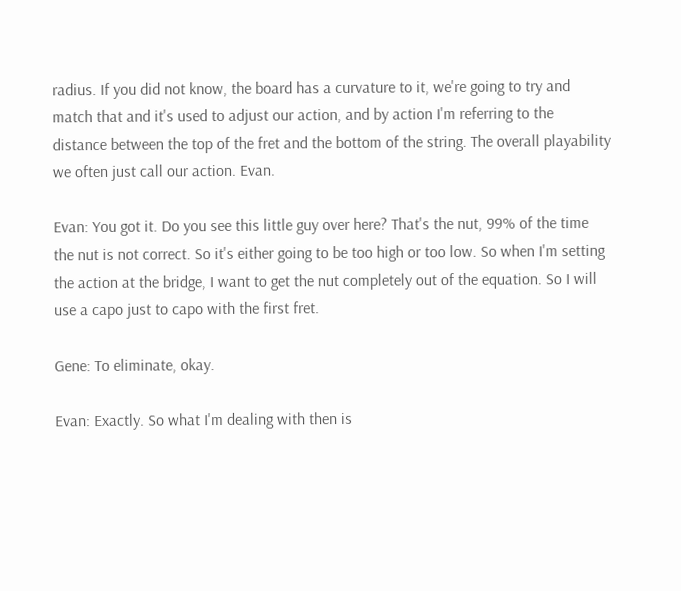radius. If you did not know, the board has a curvature to it, we're going to try and match that and it's used to adjust our action, and by action I'm referring to the distance between the top of the fret and the bottom of the string. The overall playability we often just call our action. Evan.

Evan: You got it. Do you see this little guy over here? That's the nut, 99% of the time the nut is not correct. So it's either going to be too high or too low. So when I'm setting the action at the bridge, I want to get the nut completely out of the equation. So I will use a capo just to capo with the first fret.

Gene: To eliminate, okay.

Evan: Exactly. So what I'm dealing with then is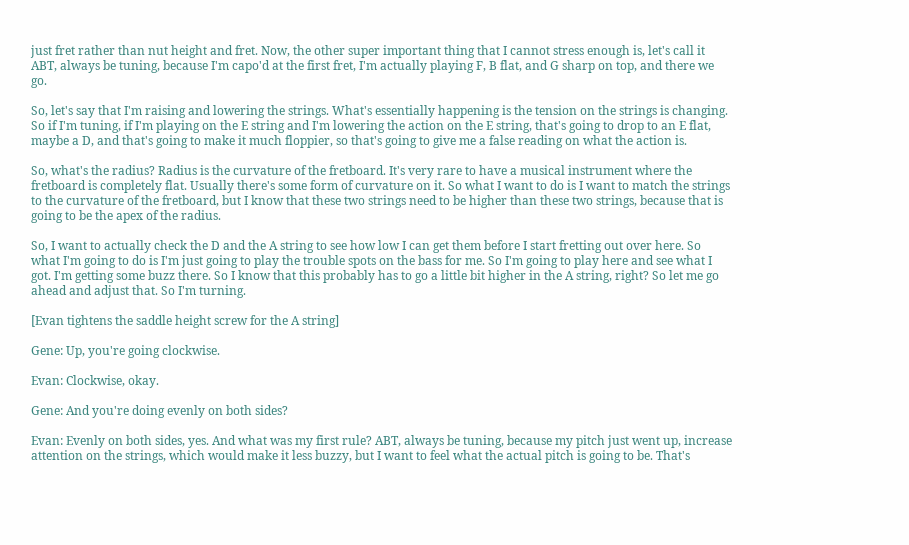just fret rather than nut height and fret. Now, the other super important thing that I cannot stress enough is, let's call it ABT, always be tuning, because I'm capo'd at the first fret, I'm actually playing F, B flat, and G sharp on top, and there we go.

So, let's say that I'm raising and lowering the strings. What's essentially happening is the tension on the strings is changing. So if I'm tuning, if I'm playing on the E string and I'm lowering the action on the E string, that's going to drop to an E flat, maybe a D, and that's going to make it much floppier, so that's going to give me a false reading on what the action is.

So, what's the radius? Radius is the curvature of the fretboard. It's very rare to have a musical instrument where the fretboard is completely flat. Usually there's some form of curvature on it. So what I want to do is I want to match the strings to the curvature of the fretboard, but I know that these two strings need to be higher than these two strings, because that is going to be the apex of the radius.

So, I want to actually check the D and the A string to see how low I can get them before I start fretting out over here. So what I'm going to do is I'm just going to play the trouble spots on the bass for me. So I'm going to play here and see what I got. I'm getting some buzz there. So I know that this probably has to go a little bit higher in the A string, right? So let me go ahead and adjust that. So I'm turning.

[Evan tightens the saddle height screw for the A string]

Gene: Up, you're going clockwise.

Evan: Clockwise, okay.

Gene: And you're doing evenly on both sides?

Evan: Evenly on both sides, yes. And what was my first rule? ABT, always be tuning, because my pitch just went up, increase attention on the strings, which would make it less buzzy, but I want to feel what the actual pitch is going to be. That's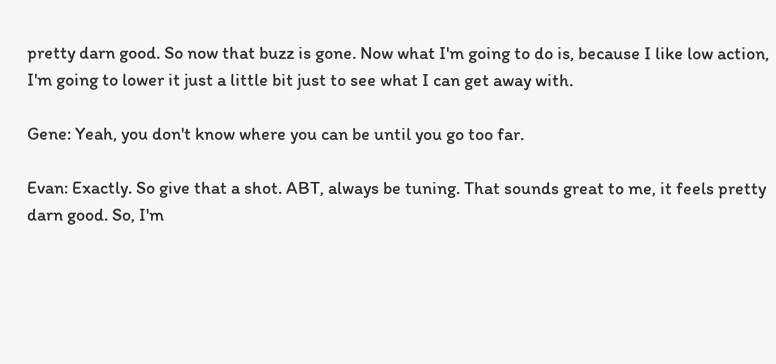pretty darn good. So now that buzz is gone. Now what I'm going to do is, because I like low action, I'm going to lower it just a little bit just to see what I can get away with.

Gene: Yeah, you don't know where you can be until you go too far.

Evan: Exactly. So give that a shot. ABT, always be tuning. That sounds great to me, it feels pretty darn good. So, I'm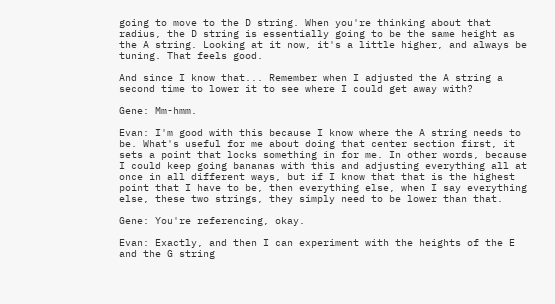going to move to the D string. When you're thinking about that radius, the D string is essentially going to be the same height as the A string. Looking at it now, it's a little higher, and always be tuning. That feels good.

And since I know that... Remember when I adjusted the A string a second time to lower it to see where I could get away with?

Gene: Mm-hmm.

Evan: I'm good with this because I know where the A string needs to be. What's useful for me about doing that center section first, it sets a point that locks something in for me. In other words, because I could keep going bananas with this and adjusting everything all at once in all different ways, but if I know that that is the highest point that I have to be, then everything else, when I say everything else, these two strings, they simply need to be lower than that.

Gene: You're referencing, okay.

Evan: Exactly, and then I can experiment with the heights of the E and the G string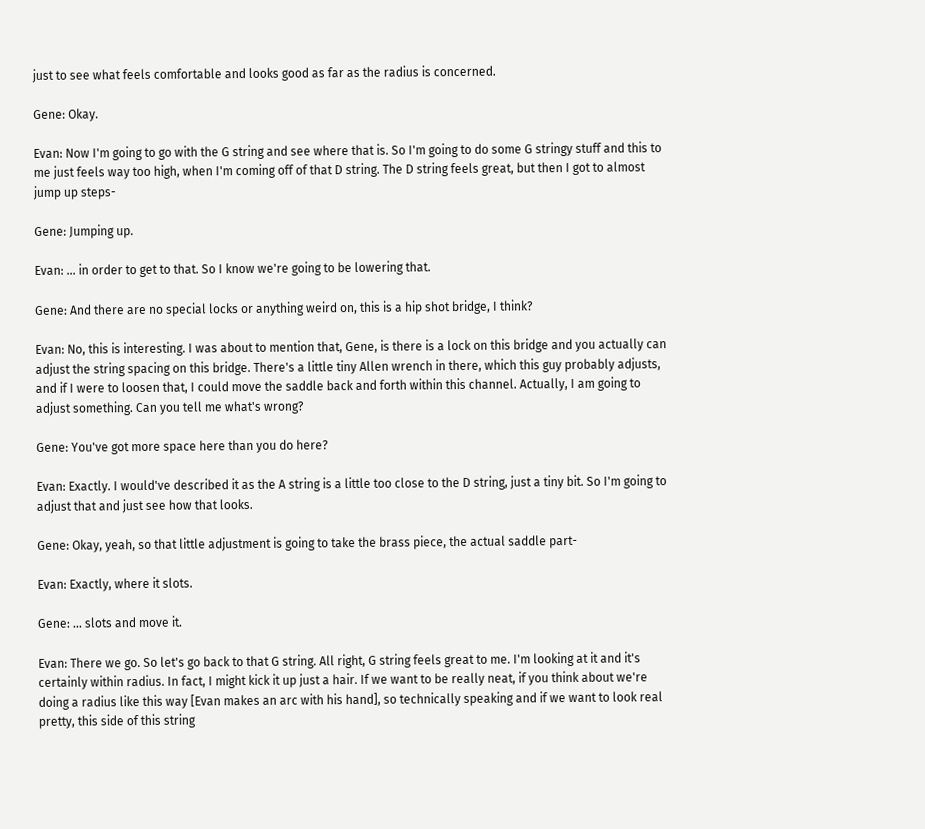just to see what feels comfortable and looks good as far as the radius is concerned.

Gene: Okay.

Evan: Now I'm going to go with the G string and see where that is. So I'm going to do some G stringy stuff and this to me just feels way too high, when I'm coming off of that D string. The D string feels great, but then I got to almost jump up steps-

Gene: Jumping up.

Evan: ... in order to get to that. So I know we're going to be lowering that.

Gene: And there are no special locks or anything weird on, this is a hip shot bridge, I think?

Evan: No, this is interesting. I was about to mention that, Gene, is there is a lock on this bridge and you actually can adjust the string spacing on this bridge. There's a little tiny Allen wrench in there, which this guy probably adjusts, and if I were to loosen that, I could move the saddle back and forth within this channel. Actually, I am going to adjust something. Can you tell me what's wrong?

Gene: You've got more space here than you do here?

Evan: Exactly. I would've described it as the A string is a little too close to the D string, just a tiny bit. So I'm going to adjust that and just see how that looks.

Gene: Okay, yeah, so that little adjustment is going to take the brass piece, the actual saddle part-

Evan: Exactly, where it slots.

Gene: ... slots and move it.

Evan: There we go. So let's go back to that G string. All right, G string feels great to me. I'm looking at it and it's certainly within radius. In fact, I might kick it up just a hair. If we want to be really neat, if you think about we're doing a radius like this way [Evan makes an arc with his hand], so technically speaking and if we want to look real pretty, this side of this string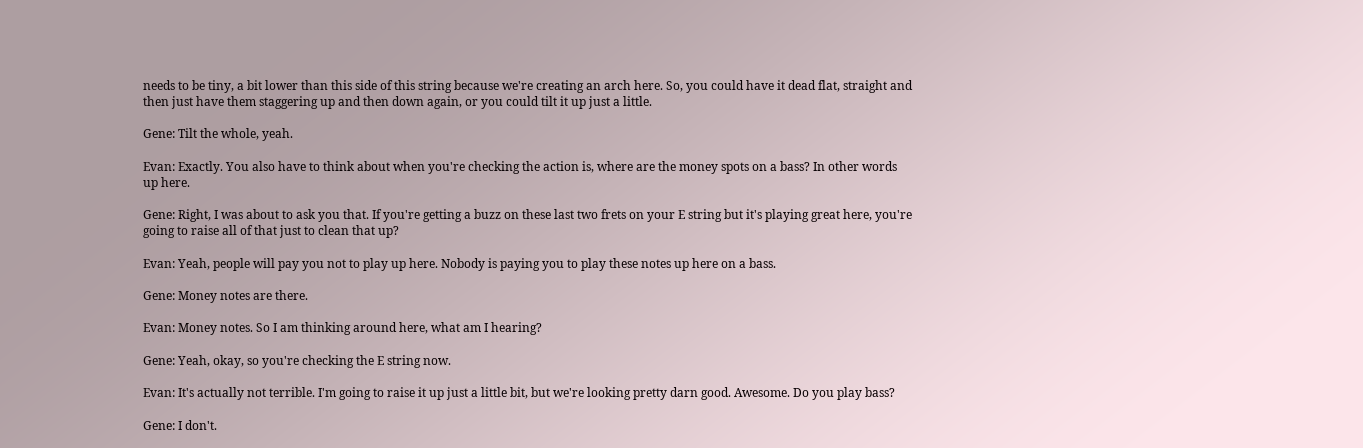needs to be tiny, a bit lower than this side of this string because we're creating an arch here. So, you could have it dead flat, straight and then just have them staggering up and then down again, or you could tilt it up just a little.

Gene: Tilt the whole, yeah.

Evan: Exactly. You also have to think about when you're checking the action is, where are the money spots on a bass? In other words up here.

Gene: Right, I was about to ask you that. If you're getting a buzz on these last two frets on your E string but it's playing great here, you're going to raise all of that just to clean that up?

Evan: Yeah, people will pay you not to play up here. Nobody is paying you to play these notes up here on a bass.

Gene: Money notes are there.

Evan: Money notes. So I am thinking around here, what am I hearing?

Gene: Yeah, okay, so you're checking the E string now.

Evan: It's actually not terrible. I'm going to raise it up just a little bit, but we're looking pretty darn good. Awesome. Do you play bass?

Gene: I don't.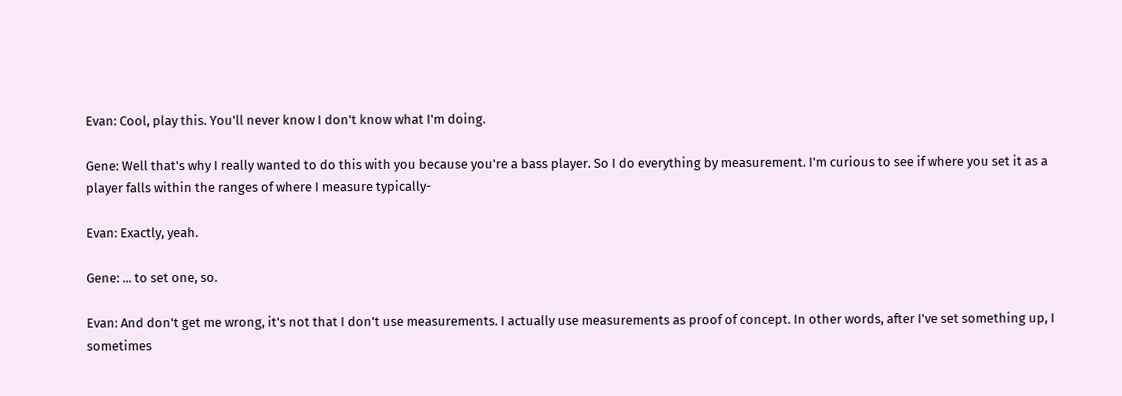Evan: Cool, play this. You'll never know I don't know what I'm doing.

Gene: Well that's why I really wanted to do this with you because you're a bass player. So I do everything by measurement. I'm curious to see if where you set it as a player falls within the ranges of where I measure typically-

Evan: Exactly, yeah.

Gene: ... to set one, so.

Evan: And don't get me wrong, it's not that I don't use measurements. I actually use measurements as proof of concept. In other words, after I've set something up, I sometimes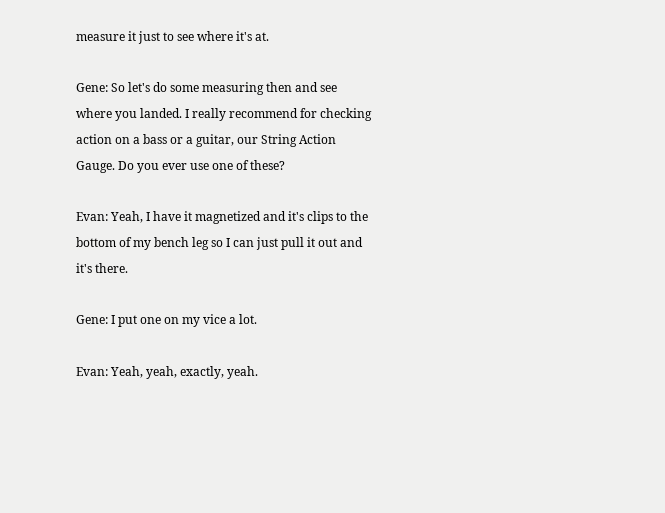measure it just to see where it's at.

Gene: So let's do some measuring then and see where you landed. I really recommend for checking action on a bass or a guitar, our String Action Gauge. Do you ever use one of these?

Evan: Yeah, I have it magnetized and it's clips to the bottom of my bench leg so I can just pull it out and it's there.

Gene: I put one on my vice a lot.

Evan: Yeah, yeah, exactly, yeah.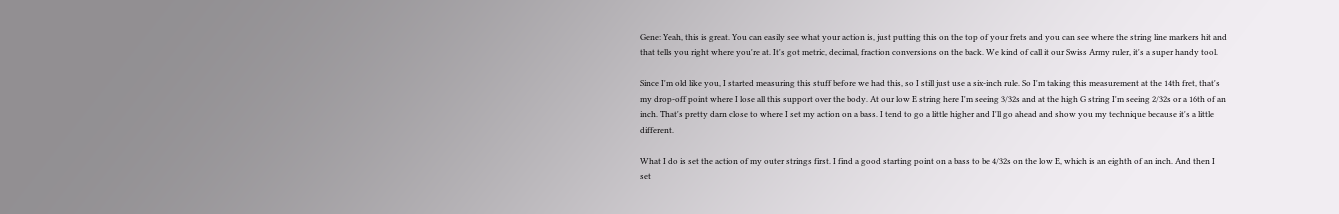Gene: Yeah, this is great. You can easily see what your action is, just putting this on the top of your frets and you can see where the string line markers hit and that tells you right where you're at. It's got metric, decimal, fraction conversions on the back. We kind of call it our Swiss Army ruler, it's a super handy tool.

Since I'm old like you, I started measuring this stuff before we had this, so I still just use a six-inch rule. So I'm taking this measurement at the 14th fret, that's my drop-off point where I lose all this support over the body. At our low E string here I'm seeing 3/32s and at the high G string I'm seeing 2/32s or a 16th of an inch. That's pretty darn close to where I set my action on a bass. I tend to go a little higher and I'll go ahead and show you my technique because it's a little different.

What I do is set the action of my outer strings first. I find a good starting point on a bass to be 4/32s on the low E, which is an eighth of an inch. And then I set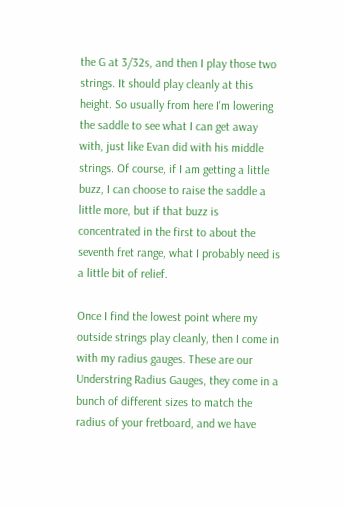the G at 3/32s, and then I play those two strings. It should play cleanly at this height. So usually from here I'm lowering the saddle to see what I can get away with, just like Evan did with his middle strings. Of course, if I am getting a little buzz, I can choose to raise the saddle a little more, but if that buzz is concentrated in the first to about the seventh fret range, what I probably need is a little bit of relief.

Once I find the lowest point where my outside strings play cleanly, then I come in with my radius gauges. These are our Understring Radius Gauges, they come in a bunch of different sizes to match the radius of your fretboard, and we have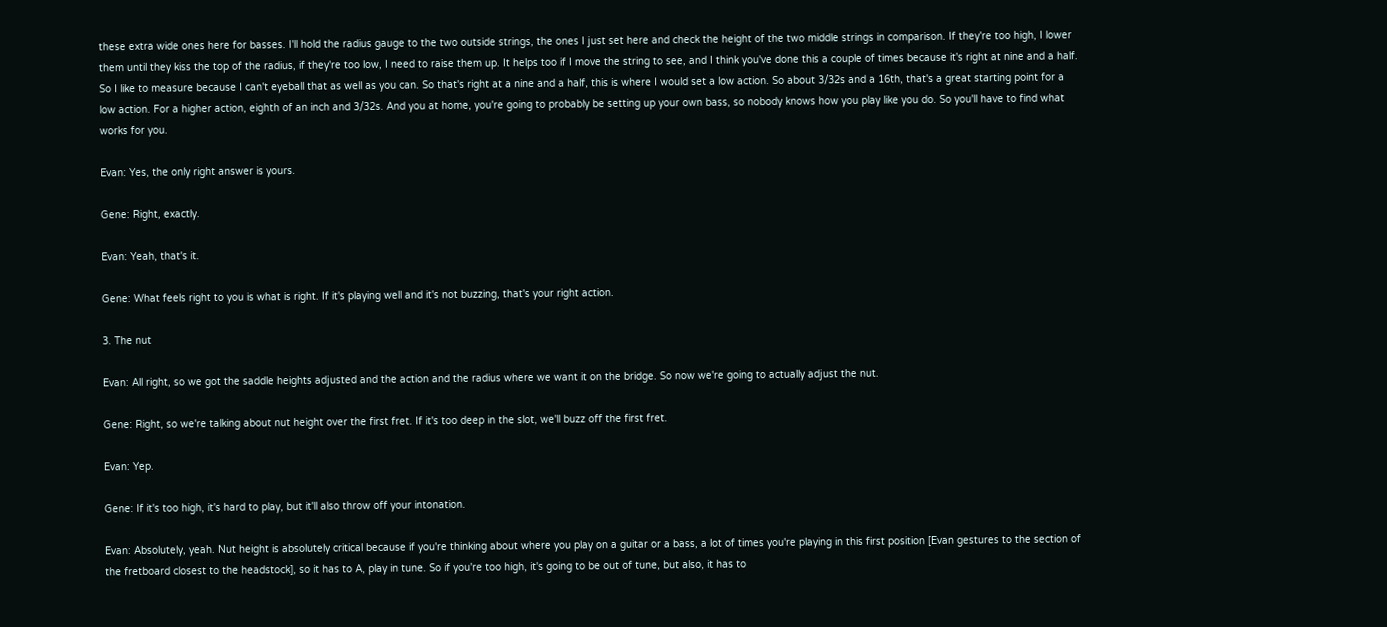these extra wide ones here for basses. I'll hold the radius gauge to the two outside strings, the ones I just set here and check the height of the two middle strings in comparison. If they're too high, I lower them until they kiss the top of the radius, if they're too low, I need to raise them up. It helps too if I move the string to see, and I think you've done this a couple of times because it's right at nine and a half. So I like to measure because I can't eyeball that as well as you can. So that's right at a nine and a half, this is where I would set a low action. So about 3/32s and a 16th, that's a great starting point for a low action. For a higher action, eighth of an inch and 3/32s. And you at home, you're going to probably be setting up your own bass, so nobody knows how you play like you do. So you'll have to find what works for you.

Evan: Yes, the only right answer is yours.

Gene: Right, exactly.

Evan: Yeah, that's it.

Gene: What feels right to you is what is right. If it's playing well and it's not buzzing, that's your right action.

3. The nut

Evan: All right, so we got the saddle heights adjusted and the action and the radius where we want it on the bridge. So now we're going to actually adjust the nut.

Gene: Right, so we're talking about nut height over the first fret. If it's too deep in the slot, we'll buzz off the first fret.

Evan: Yep.

Gene: If it's too high, it's hard to play, but it'll also throw off your intonation.

Evan: Absolutely, yeah. Nut height is absolutely critical because if you're thinking about where you play on a guitar or a bass, a lot of times you're playing in this first position [Evan gestures to the section of the fretboard closest to the headstock], so it has to A, play in tune. So if you're too high, it's going to be out of tune, but also, it has to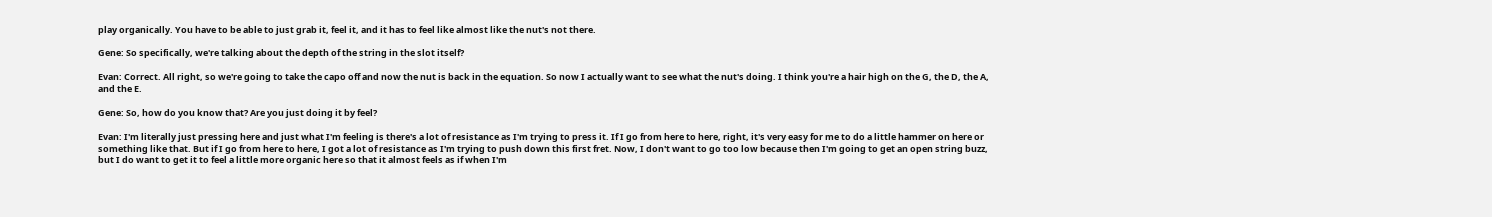play organically. You have to be able to just grab it, feel it, and it has to feel like almost like the nut's not there.

Gene: So specifically, we're talking about the depth of the string in the slot itself?

Evan: Correct. All right, so we're going to take the capo off and now the nut is back in the equation. So now I actually want to see what the nut's doing. I think you're a hair high on the G, the D, the A, and the E.

Gene: So, how do you know that? Are you just doing it by feel?

Evan: I'm literally just pressing here and just what I'm feeling is there's a lot of resistance as I'm trying to press it. If I go from here to here, right, it's very easy for me to do a little hammer on here or something like that. But if I go from here to here, I got a lot of resistance as I'm trying to push down this first fret. Now, I don't want to go too low because then I'm going to get an open string buzz, but I do want to get it to feel a little more organic here so that it almost feels as if when I'm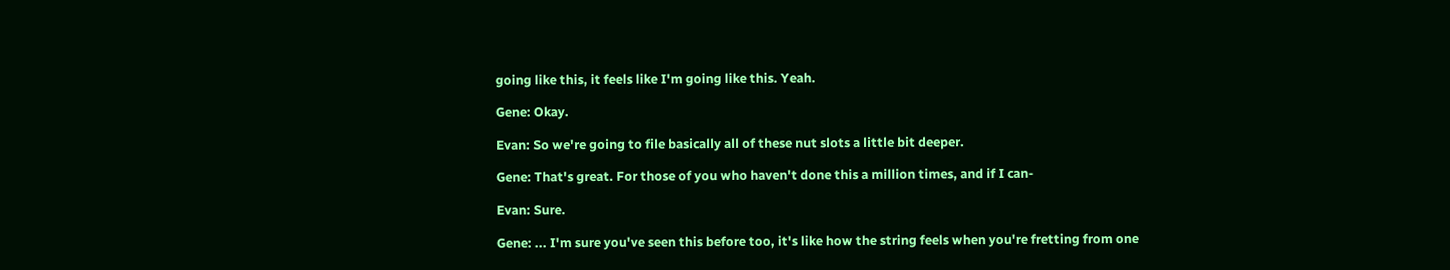going like this, it feels like I'm going like this. Yeah.

Gene: Okay.

Evan: So we're going to file basically all of these nut slots a little bit deeper.

Gene: That's great. For those of you who haven't done this a million times, and if I can-

Evan: Sure.

Gene: ... I'm sure you've seen this before too, it's like how the string feels when you're fretting from one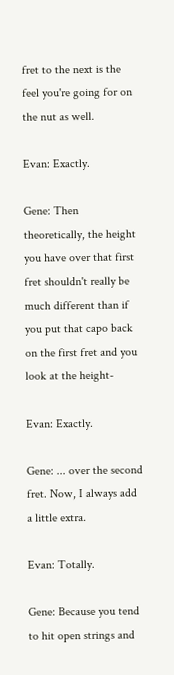fret to the next is the feel you're going for on the nut as well.

Evan: Exactly.

Gene: Then theoretically, the height you have over that first fret shouldn't really be much different than if you put that capo back on the first fret and you look at the height-

Evan: Exactly.

Gene: ... over the second fret. Now, I always add a little extra.

Evan: Totally.

Gene: Because you tend to hit open strings and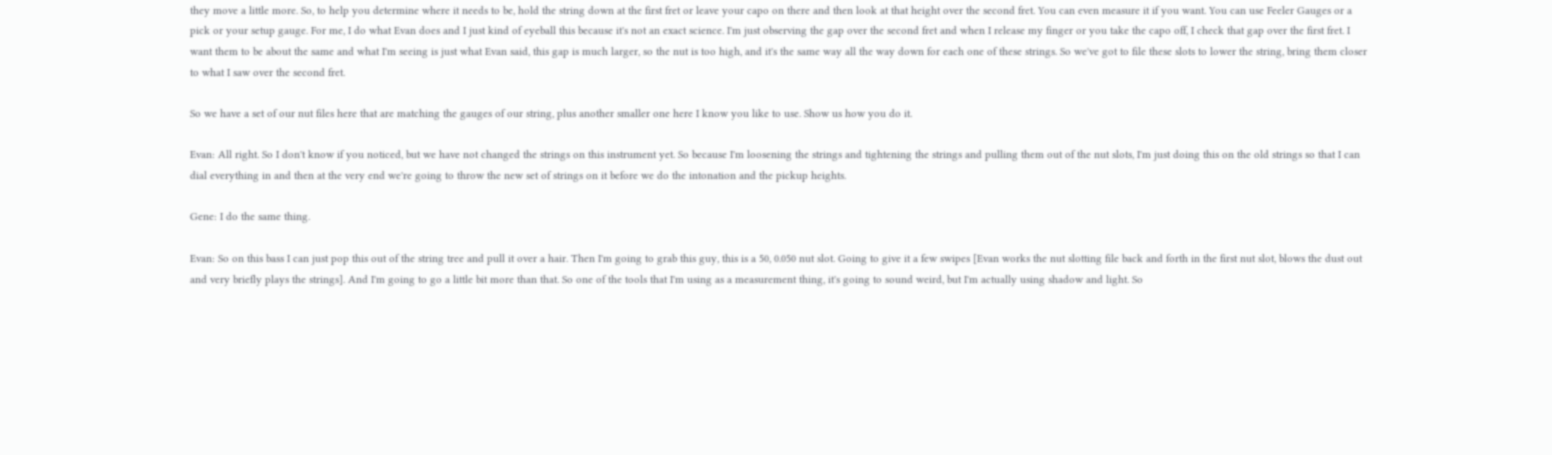they move a little more. So, to help you determine where it needs to be, hold the string down at the first fret or leave your capo on there and then look at that height over the second fret. You can even measure it if you want. You can use Feeler Gauges or a pick or your setup gauge. For me, I do what Evan does and I just kind of eyeball this because it's not an exact science. I'm just observing the gap over the second fret and when I release my finger or you take the capo off, I check that gap over the first fret. I want them to be about the same and what I'm seeing is just what Evan said, this gap is much larger, so the nut is too high, and it's the same way all the way down for each one of these strings. So we've got to file these slots to lower the string, bring them closer to what I saw over the second fret.

So we have a set of our nut files here that are matching the gauges of our string, plus another smaller one here I know you like to use. Show us how you do it.

Evan: All right. So I don't know if you noticed, but we have not changed the strings on this instrument yet. So because I'm loosening the strings and tightening the strings and pulling them out of the nut slots, I'm just doing this on the old strings so that I can dial everything in and then at the very end we're going to throw the new set of strings on it before we do the intonation and the pickup heights.

Gene: I do the same thing.

Evan: So on this bass I can just pop this out of the string tree and pull it over a hair. Then I'm going to grab this guy, this is a 50, 0.050 nut slot. Going to give it a few swipes [Evan works the nut slotting file back and forth in the first nut slot, blows the dust out and very briefly plays the strings]. And I'm going to go a little bit more than that. So one of the tools that I'm using as a measurement thing, it's going to sound weird, but I'm actually using shadow and light. So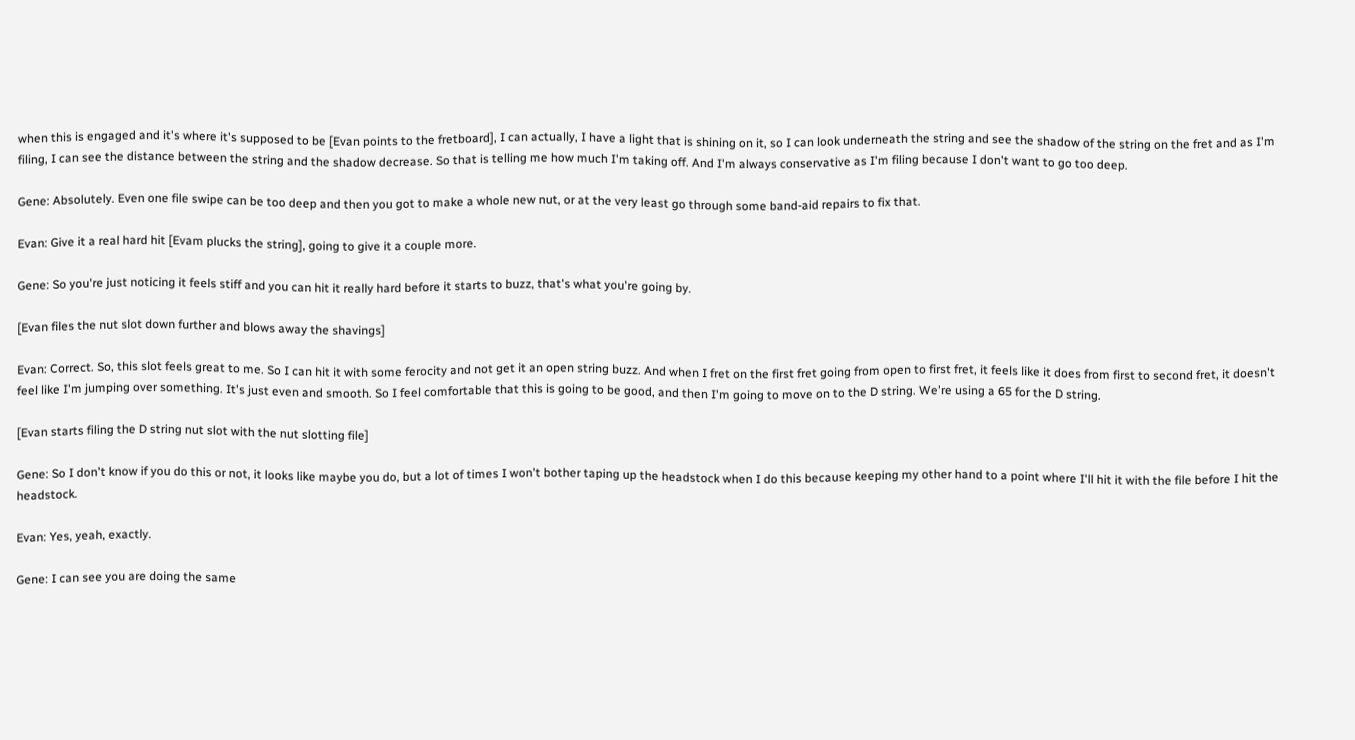when this is engaged and it's where it's supposed to be [Evan points to the fretboard], I can actually, I have a light that is shining on it, so I can look underneath the string and see the shadow of the string on the fret and as I'm filing, I can see the distance between the string and the shadow decrease. So that is telling me how much I'm taking off. And I'm always conservative as I'm filing because I don't want to go too deep.

Gene: Absolutely. Even one file swipe can be too deep and then you got to make a whole new nut, or at the very least go through some band-aid repairs to fix that.

Evan: Give it a real hard hit [Evam plucks the string], going to give it a couple more.

Gene: So you're just noticing it feels stiff and you can hit it really hard before it starts to buzz, that's what you're going by.

[Evan files the nut slot down further and blows away the shavings]

Evan: Correct. So, this slot feels great to me. So I can hit it with some ferocity and not get it an open string buzz. And when I fret on the first fret going from open to first fret, it feels like it does from first to second fret, it doesn't feel like I'm jumping over something. It's just even and smooth. So I feel comfortable that this is going to be good, and then I'm going to move on to the D string. We're using a 65 for the D string.

[Evan starts filing the D string nut slot with the nut slotting file]

Gene: So I don't know if you do this or not, it looks like maybe you do, but a lot of times I won't bother taping up the headstock when I do this because keeping my other hand to a point where I'll hit it with the file before I hit the headstock.

Evan: Yes, yeah, exactly.

Gene: I can see you are doing the same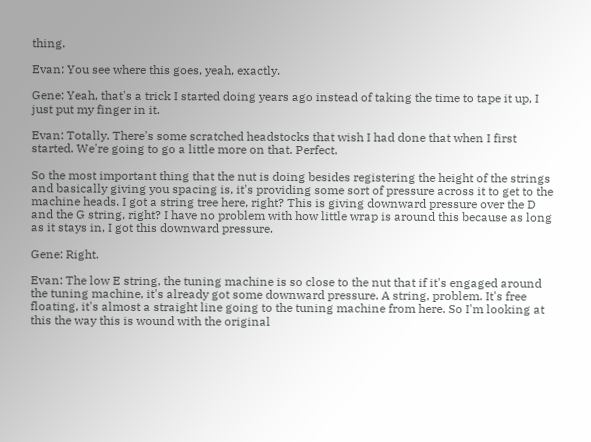thing.

Evan: You see where this goes, yeah, exactly.

Gene: Yeah, that's a trick I started doing years ago instead of taking the time to tape it up, I just put my finger in it.

Evan: Totally. There's some scratched headstocks that wish I had done that when I first started. We're going to go a little more on that. Perfect.

So the most important thing that the nut is doing besides registering the height of the strings and basically giving you spacing is, it's providing some sort of pressure across it to get to the machine heads. I got a string tree here, right? This is giving downward pressure over the D and the G string, right? I have no problem with how little wrap is around this because as long as it stays in, I got this downward pressure.

Gene: Right.

Evan: The low E string, the tuning machine is so close to the nut that if it's engaged around the tuning machine, it's already got some downward pressure. A string, problem. It's free floating, it's almost a straight line going to the tuning machine from here. So I'm looking at this the way this is wound with the original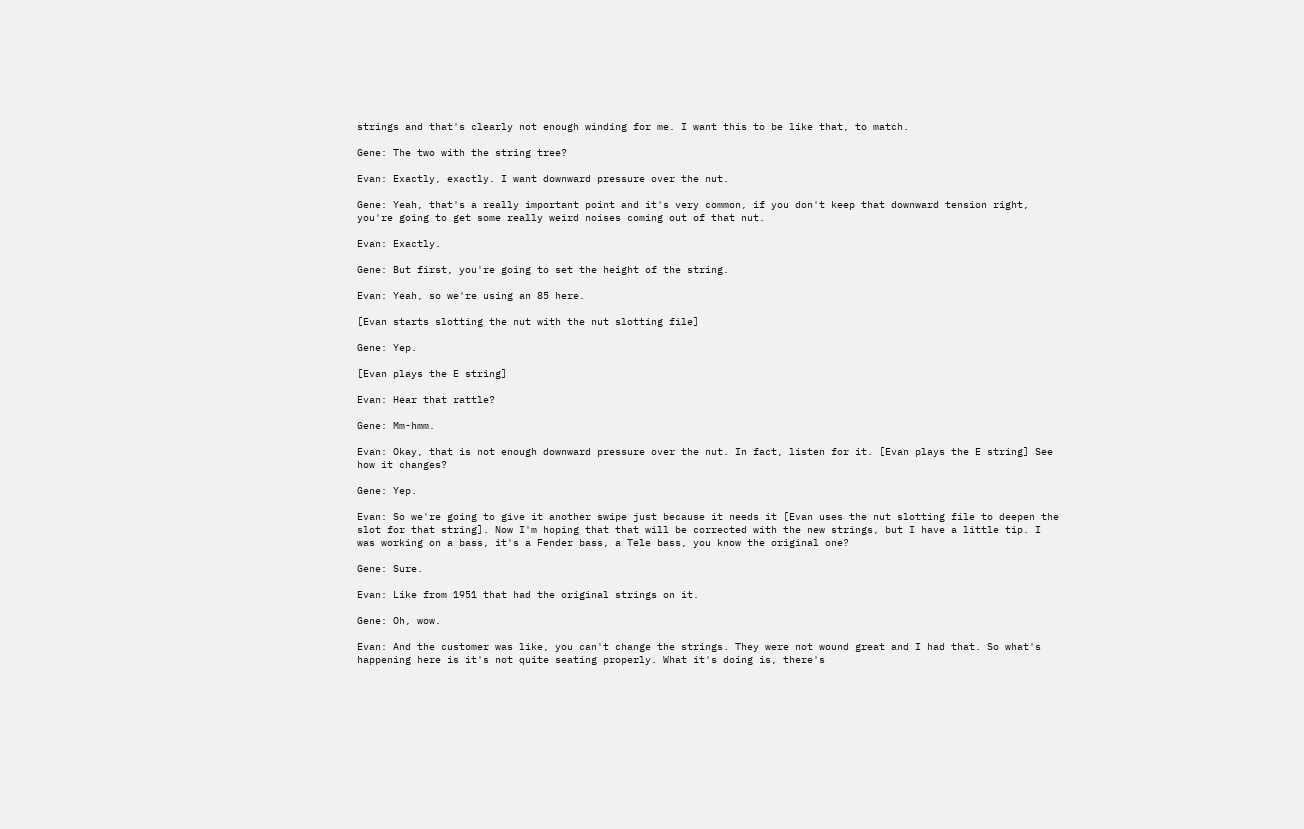strings and that's clearly not enough winding for me. I want this to be like that, to match.

Gene: The two with the string tree?

Evan: Exactly, exactly. I want downward pressure over the nut.

Gene: Yeah, that's a really important point and it's very common, if you don't keep that downward tension right, you're going to get some really weird noises coming out of that nut.

Evan: Exactly.

Gene: But first, you're going to set the height of the string.

Evan: Yeah, so we're using an 85 here.

[Evan starts slotting the nut with the nut slotting file]

Gene: Yep.

[Evan plays the E string]

Evan: Hear that rattle?

Gene: Mm-hmm.

Evan: Okay, that is not enough downward pressure over the nut. In fact, listen for it. [Evan plays the E string] See how it changes?

Gene: Yep.

Evan: So we're going to give it another swipe just because it needs it [Evan uses the nut slotting file to deepen the slot for that string]. Now I'm hoping that that will be corrected with the new strings, but I have a little tip. I was working on a bass, it's a Fender bass, a Tele bass, you know the original one?

Gene: Sure.

Evan: Like from 1951 that had the original strings on it.

Gene: Oh, wow.

Evan: And the customer was like, you can't change the strings. They were not wound great and I had that. So what's happening here is it's not quite seating properly. What it's doing is, there's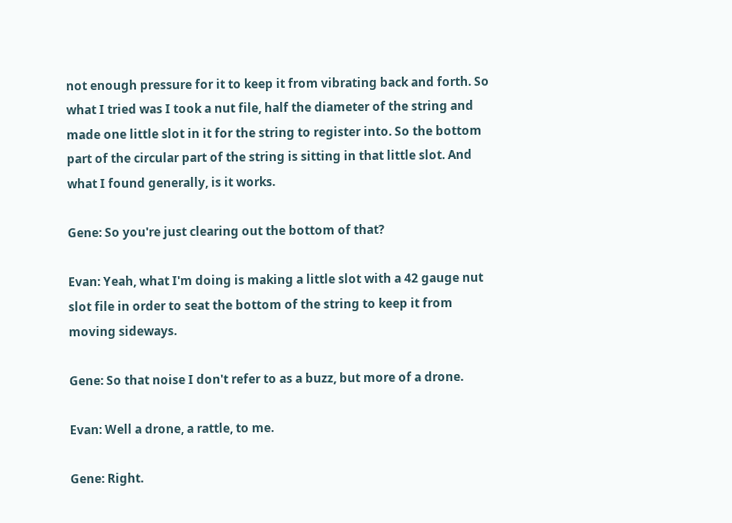not enough pressure for it to keep it from vibrating back and forth. So what I tried was I took a nut file, half the diameter of the string and made one little slot in it for the string to register into. So the bottom part of the circular part of the string is sitting in that little slot. And what I found generally, is it works.

Gene: So you're just clearing out the bottom of that?

Evan: Yeah, what I'm doing is making a little slot with a 42 gauge nut slot file in order to seat the bottom of the string to keep it from moving sideways.

Gene: So that noise I don't refer to as a buzz, but more of a drone.

Evan: Well a drone, a rattle, to me.

Gene: Right.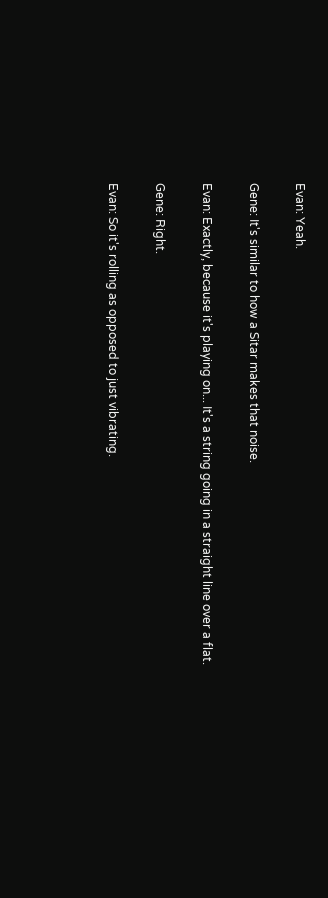Evan: Yeah.

Gene: It's similar to how a Sitar makes that noise.

Evan: Exactly, because it's playing on... It's a string going in a straight line over a flat.

Gene: Right.

Evan: So it's rolling as opposed to just vibrating.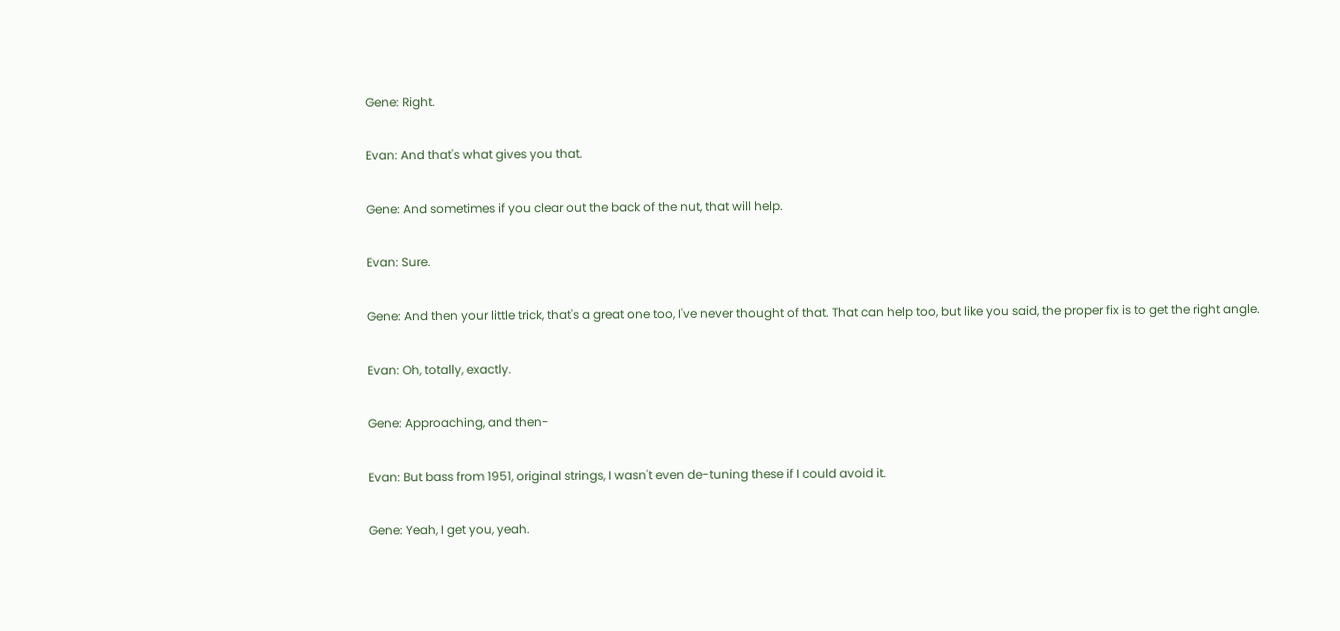Gene: Right.

Evan: And that's what gives you that.

Gene: And sometimes if you clear out the back of the nut, that will help.

Evan: Sure.

Gene: And then your little trick, that's a great one too, I've never thought of that. That can help too, but like you said, the proper fix is to get the right angle.

Evan: Oh, totally, exactly.

Gene: Approaching, and then-

Evan: But bass from 1951, original strings, I wasn't even de-tuning these if I could avoid it.

Gene: Yeah, I get you, yeah.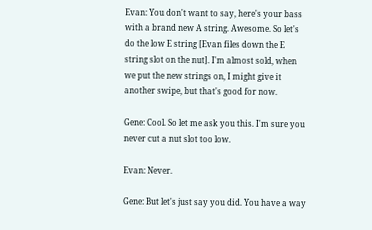Evan: You don't want to say, here's your bass with a brand new A string. Awesome. So let's do the low E string [Evan files down the E string slot on the nut]. I'm almost sold, when we put the new strings on, I might give it another swipe, but that's good for now.

Gene: Cool. So let me ask you this. I'm sure you never cut a nut slot too low.

Evan: Never.

Gene: But let's just say you did. You have a way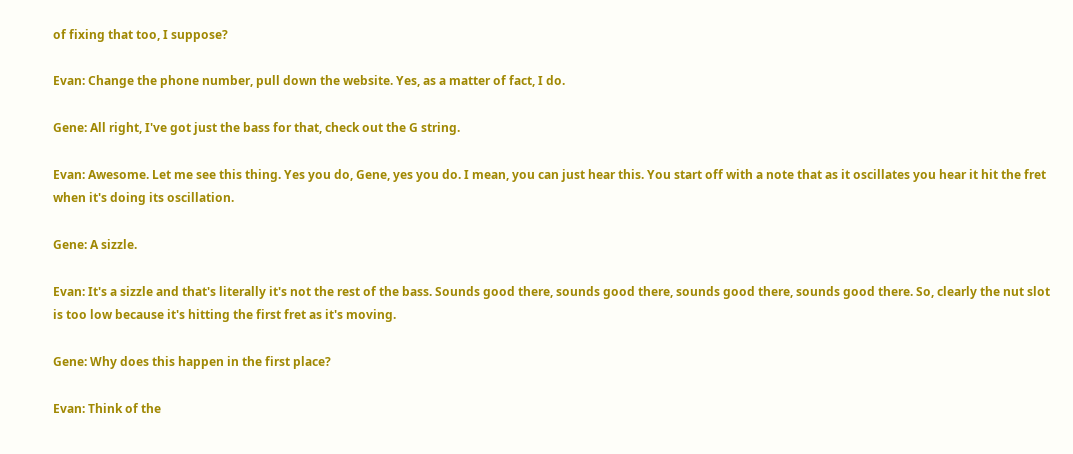of fixing that too, I suppose?

Evan: Change the phone number, pull down the website. Yes, as a matter of fact, I do.

Gene: All right, I've got just the bass for that, check out the G string.

Evan: Awesome. Let me see this thing. Yes you do, Gene, yes you do. I mean, you can just hear this. You start off with a note that as it oscillates you hear it hit the fret when it's doing its oscillation.

Gene: A sizzle.

Evan: It's a sizzle and that's literally it's not the rest of the bass. Sounds good there, sounds good there, sounds good there, sounds good there. So, clearly the nut slot is too low because it's hitting the first fret as it's moving.

Gene: Why does this happen in the first place?

Evan: Think of the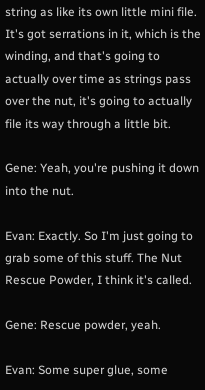string as like its own little mini file. It's got serrations in it, which is the winding, and that's going to actually over time as strings pass over the nut, it's going to actually file its way through a little bit.

Gene: Yeah, you're pushing it down into the nut.

Evan: Exactly. So I'm just going to grab some of this stuff. The Nut Rescue Powder, I think it's called.

Gene: Rescue powder, yeah.

Evan: Some super glue, some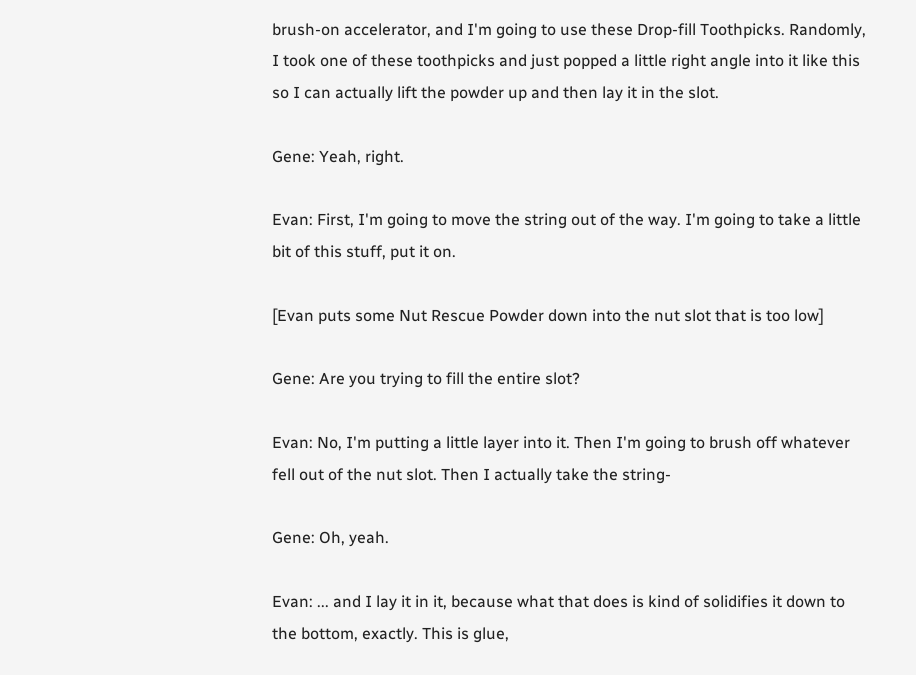brush-on accelerator, and I'm going to use these Drop-fill Toothpicks. Randomly, I took one of these toothpicks and just popped a little right angle into it like this so I can actually lift the powder up and then lay it in the slot.

Gene: Yeah, right.

Evan: First, I'm going to move the string out of the way. I'm going to take a little bit of this stuff, put it on.

[Evan puts some Nut Rescue Powder down into the nut slot that is too low]

Gene: Are you trying to fill the entire slot?

Evan: No, I'm putting a little layer into it. Then I'm going to brush off whatever fell out of the nut slot. Then I actually take the string-

Gene: Oh, yeah.

Evan: ... and I lay it in it, because what that does is kind of solidifies it down to the bottom, exactly. This is glue,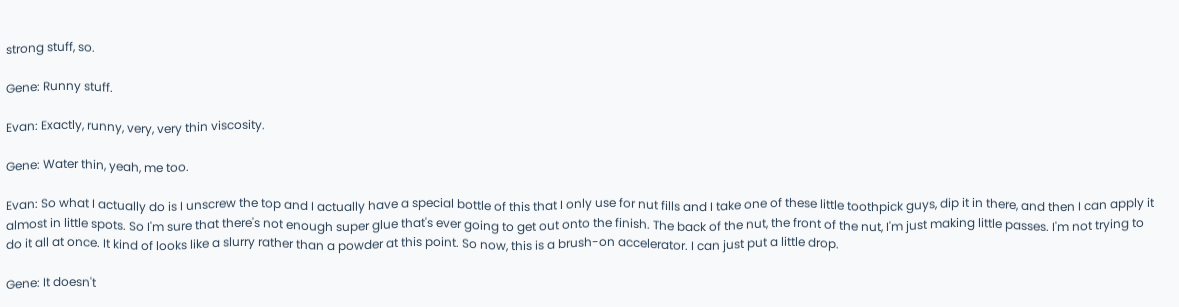strong stuff, so.

Gene: Runny stuff.

Evan: Exactly, runny, very, very thin viscosity.

Gene: Water thin, yeah, me too.

Evan: So what I actually do is I unscrew the top and I actually have a special bottle of this that I only use for nut fills and I take one of these little toothpick guys, dip it in there, and then I can apply it almost in little spots. So I'm sure that there's not enough super glue that's ever going to get out onto the finish. The back of the nut, the front of the nut, I'm just making little passes. I'm not trying to do it all at once. It kind of looks like a slurry rather than a powder at this point. So now, this is a brush-on accelerator. I can just put a little drop.

Gene: It doesn't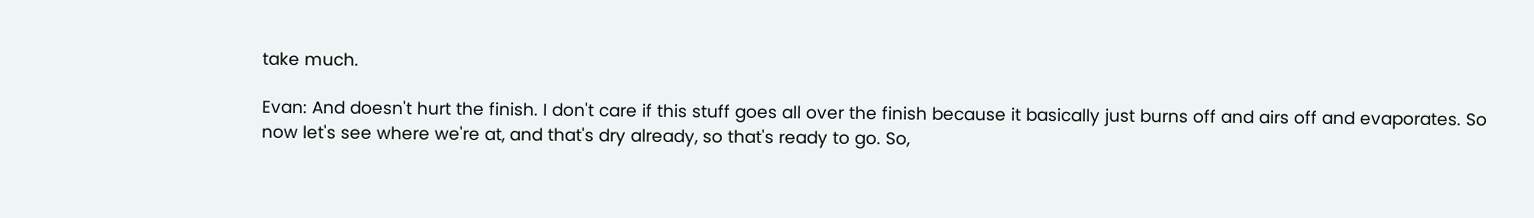take much.

Evan: And doesn't hurt the finish. I don't care if this stuff goes all over the finish because it basically just burns off and airs off and evaporates. So now let's see where we're at, and that's dry already, so that's ready to go. So,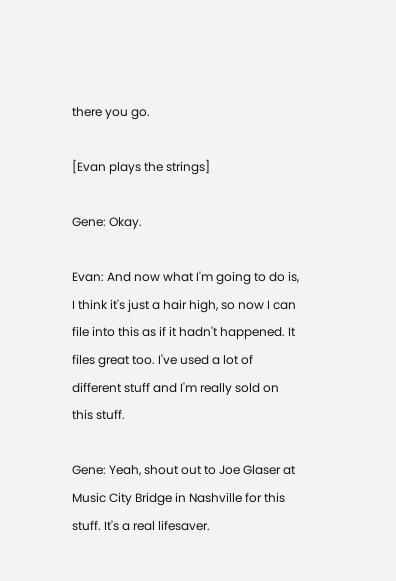there you go.

[Evan plays the strings]

Gene: Okay.

Evan: And now what I'm going to do is, I think it's just a hair high, so now I can file into this as if it hadn't happened. It files great too. I've used a lot of different stuff and I'm really sold on this stuff.

Gene: Yeah, shout out to Joe Glaser at Music City Bridge in Nashville for this stuff. It's a real lifesaver.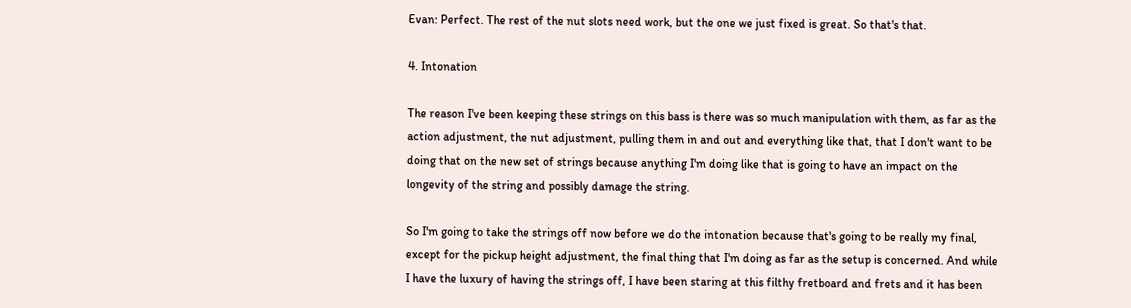Evan: Perfect. The rest of the nut slots need work, but the one we just fixed is great. So that's that.

4. Intonation

The reason I've been keeping these strings on this bass is there was so much manipulation with them, as far as the action adjustment, the nut adjustment, pulling them in and out and everything like that, that I don't want to be doing that on the new set of strings because anything I'm doing like that is going to have an impact on the longevity of the string and possibly damage the string.

So I'm going to take the strings off now before we do the intonation because that's going to be really my final, except for the pickup height adjustment, the final thing that I'm doing as far as the setup is concerned. And while I have the luxury of having the strings off, I have been staring at this filthy fretboard and frets and it has been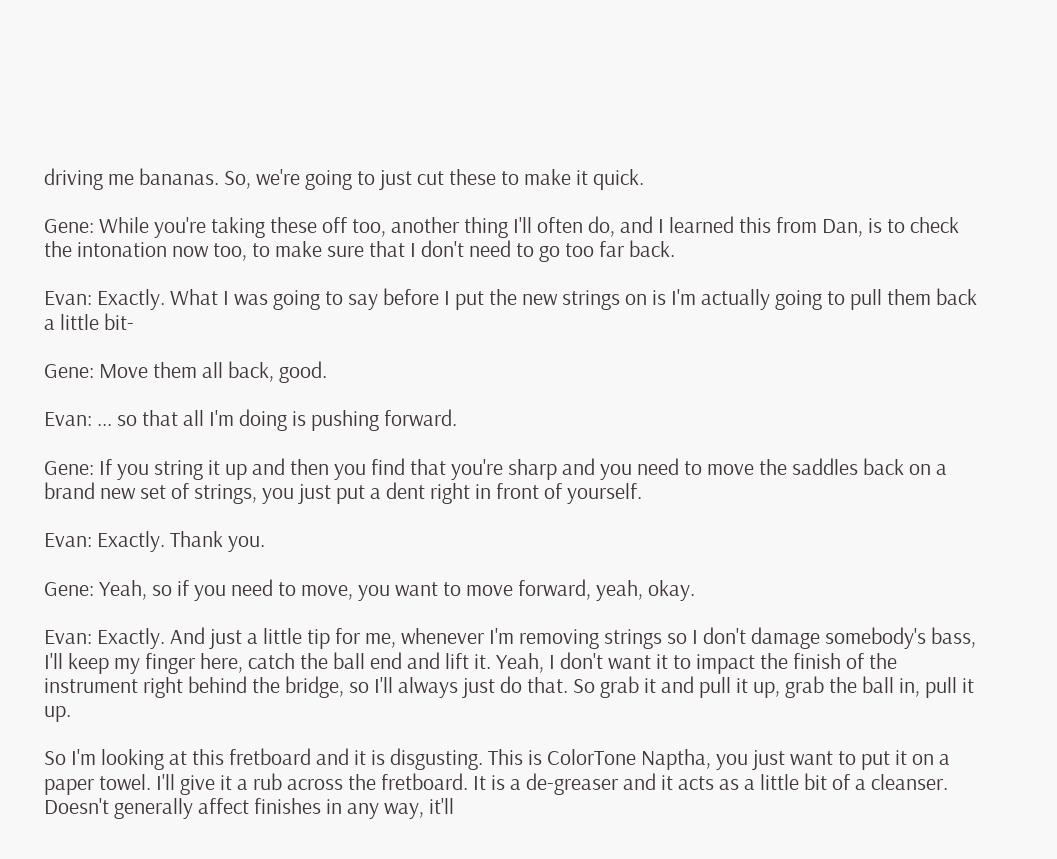driving me bananas. So, we're going to just cut these to make it quick.

Gene: While you're taking these off too, another thing I'll often do, and I learned this from Dan, is to check the intonation now too, to make sure that I don't need to go too far back.

Evan: Exactly. What I was going to say before I put the new strings on is I'm actually going to pull them back a little bit-

Gene: Move them all back, good.

Evan: ... so that all I'm doing is pushing forward.

Gene: If you string it up and then you find that you're sharp and you need to move the saddles back on a brand new set of strings, you just put a dent right in front of yourself.

Evan: Exactly. Thank you.

Gene: Yeah, so if you need to move, you want to move forward, yeah, okay.

Evan: Exactly. And just a little tip for me, whenever I'm removing strings so I don't damage somebody's bass, I'll keep my finger here, catch the ball end and lift it. Yeah, I don't want it to impact the finish of the instrument right behind the bridge, so I'll always just do that. So grab it and pull it up, grab the ball in, pull it up.

So I'm looking at this fretboard and it is disgusting. This is ColorTone Naptha, you just want to put it on a paper towel. I'll give it a rub across the fretboard. It is a de-greaser and it acts as a little bit of a cleanser. Doesn't generally affect finishes in any way, it'll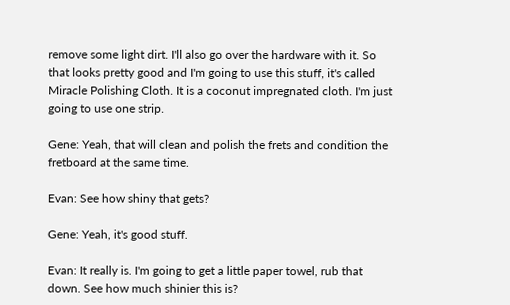remove some light dirt. I'll also go over the hardware with it. So that looks pretty good and I'm going to use this stuff, it's called Miracle Polishing Cloth. It is a coconut impregnated cloth. I'm just going to use one strip.

Gene: Yeah, that will clean and polish the frets and condition the fretboard at the same time.

Evan: See how shiny that gets?

Gene: Yeah, it's good stuff.

Evan: It really is. I'm going to get a little paper towel, rub that down. See how much shinier this is?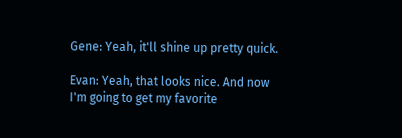Gene: Yeah, it'll shine up pretty quick.

Evan: Yeah, that looks nice. And now I'm going to get my favorite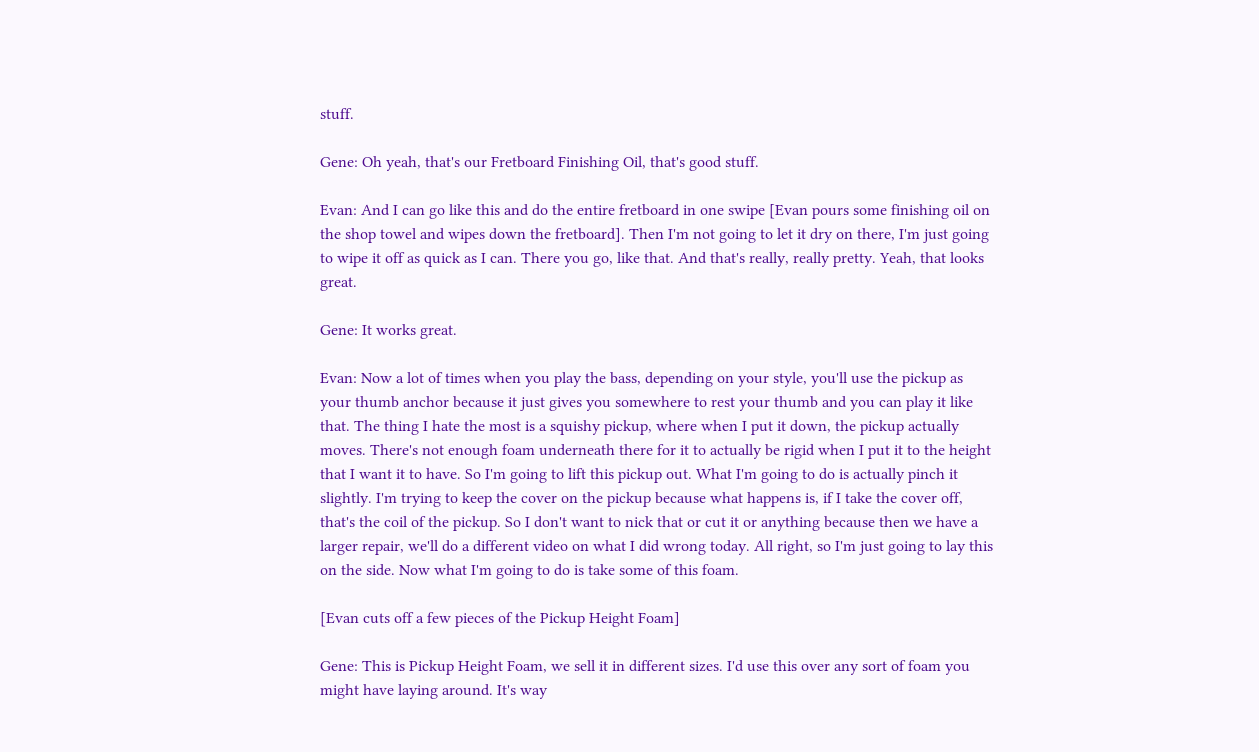stuff.

Gene: Oh yeah, that's our Fretboard Finishing Oil, that's good stuff.

Evan: And I can go like this and do the entire fretboard in one swipe [Evan pours some finishing oil on the shop towel and wipes down the fretboard]. Then I'm not going to let it dry on there, I'm just going to wipe it off as quick as I can. There you go, like that. And that's really, really pretty. Yeah, that looks great.

Gene: It works great.

Evan: Now a lot of times when you play the bass, depending on your style, you'll use the pickup as your thumb anchor because it just gives you somewhere to rest your thumb and you can play it like that. The thing I hate the most is a squishy pickup, where when I put it down, the pickup actually moves. There's not enough foam underneath there for it to actually be rigid when I put it to the height that I want it to have. So I'm going to lift this pickup out. What I'm going to do is actually pinch it slightly. I'm trying to keep the cover on the pickup because what happens is, if I take the cover off, that's the coil of the pickup. So I don't want to nick that or cut it or anything because then we have a larger repair, we'll do a different video on what I did wrong today. All right, so I'm just going to lay this on the side. Now what I'm going to do is take some of this foam.

[Evan cuts off a few pieces of the Pickup Height Foam]

Gene: This is Pickup Height Foam, we sell it in different sizes. I'd use this over any sort of foam you might have laying around. It's way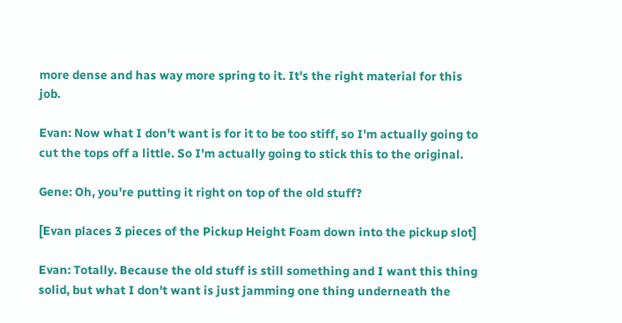more dense and has way more spring to it. It's the right material for this job.

Evan: Now what I don't want is for it to be too stiff, so I'm actually going to cut the tops off a little. So I'm actually going to stick this to the original.

Gene: Oh, you're putting it right on top of the old stuff?

[Evan places 3 pieces of the Pickup Height Foam down into the pickup slot]

Evan: Totally. Because the old stuff is still something and I want this thing solid, but what I don't want is just jamming one thing underneath the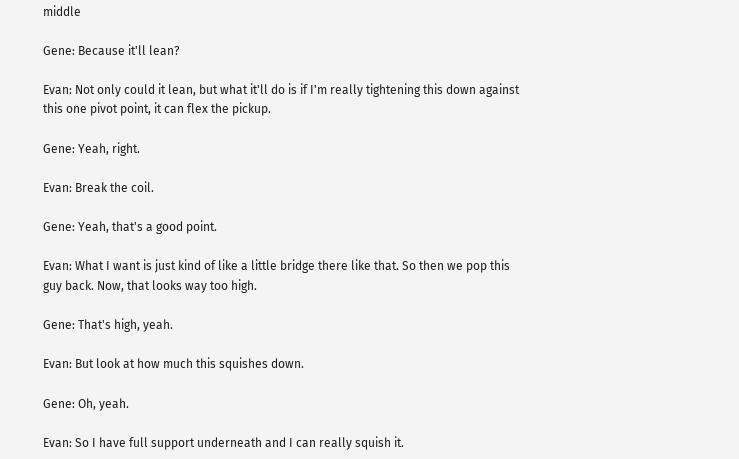middle

Gene: Because it'll lean?

Evan: Not only could it lean, but what it'll do is if I'm really tightening this down against this one pivot point, it can flex the pickup.

Gene: Yeah, right.

Evan: Break the coil.

Gene: Yeah, that's a good point.

Evan: What I want is just kind of like a little bridge there like that. So then we pop this guy back. Now, that looks way too high.

Gene: That's high, yeah.

Evan: But look at how much this squishes down.

Gene: Oh, yeah.

Evan: So I have full support underneath and I can really squish it.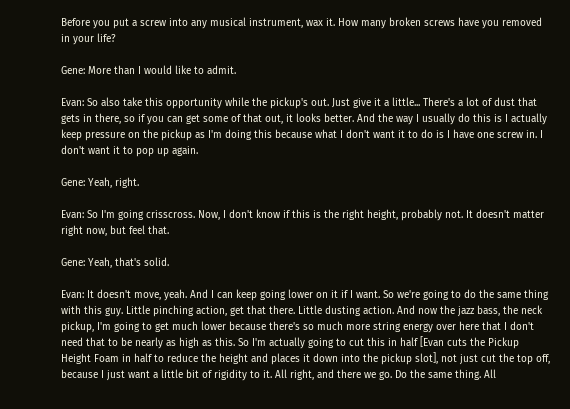Before you put a screw into any musical instrument, wax it. How many broken screws have you removed in your life?

Gene: More than I would like to admit.

Evan: So also take this opportunity while the pickup's out. Just give it a little... There's a lot of dust that gets in there, so if you can get some of that out, it looks better. And the way I usually do this is I actually keep pressure on the pickup as I'm doing this because what I don't want it to do is I have one screw in. I don't want it to pop up again.

Gene: Yeah, right.

Evan: So I'm going crisscross. Now, I don't know if this is the right height, probably not. It doesn't matter right now, but feel that.

Gene: Yeah, that's solid.

Evan: It doesn't move, yeah. And I can keep going lower on it if I want. So we're going to do the same thing with this guy. Little pinching action, get that there. Little dusting action. And now the jazz bass, the neck pickup, I'm going to get much lower because there's so much more string energy over here that I don't need that to be nearly as high as this. So I'm actually going to cut this in half [Evan cuts the Pickup Height Foam in half to reduce the height and places it down into the pickup slot], not just cut the top off, because I just want a little bit of rigidity to it. All right, and there we go. Do the same thing. All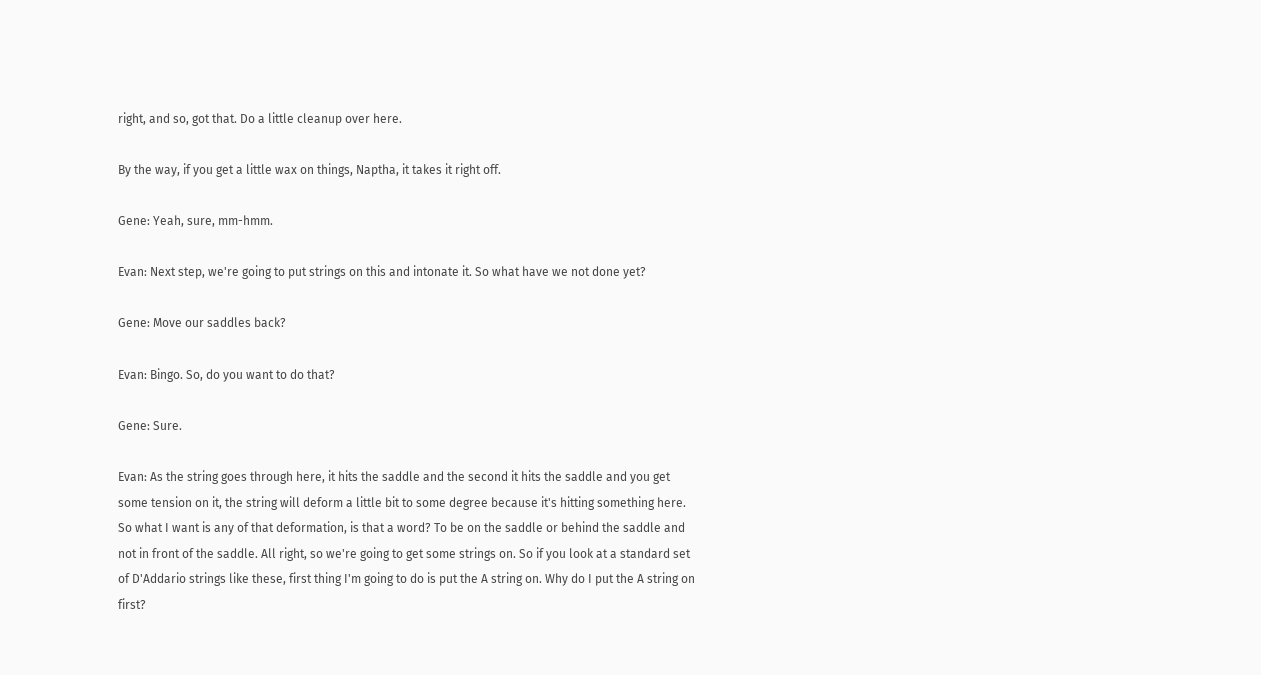right, and so, got that. Do a little cleanup over here.

By the way, if you get a little wax on things, Naptha, it takes it right off.

Gene: Yeah, sure, mm-hmm.

Evan: Next step, we're going to put strings on this and intonate it. So what have we not done yet?

Gene: Move our saddles back?

Evan: Bingo. So, do you want to do that?

Gene: Sure.

Evan: As the string goes through here, it hits the saddle and the second it hits the saddle and you get some tension on it, the string will deform a little bit to some degree because it's hitting something here. So what I want is any of that deformation, is that a word? To be on the saddle or behind the saddle and not in front of the saddle. All right, so we're going to get some strings on. So if you look at a standard set of D'Addario strings like these, first thing I'm going to do is put the A string on. Why do I put the A string on first?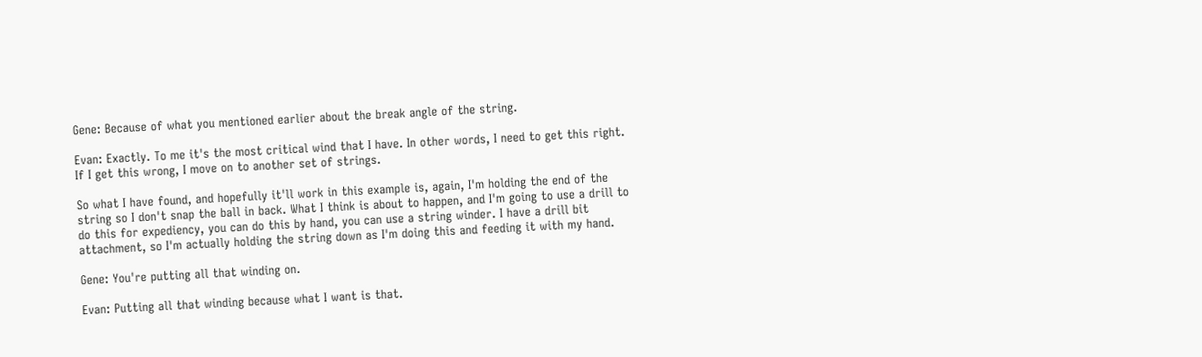Gene: Because of what you mentioned earlier about the break angle of the string.

Evan: Exactly. To me it's the most critical wind that I have. In other words, I need to get this right. If I get this wrong, I move on to another set of strings.

So what I have found, and hopefully it'll work in this example is, again, I'm holding the end of the string so I don't snap the ball in back. What I think is about to happen, and I'm going to use a drill to do this for expediency, you can do this by hand, you can use a string winder. I have a drill bit attachment, so I'm actually holding the string down as I'm doing this and feeding it with my hand.

Gene: You're putting all that winding on.

Evan: Putting all that winding because what I want is that.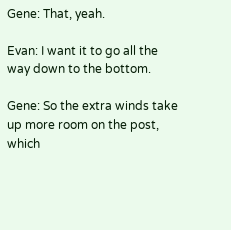Gene: That, yeah.

Evan: I want it to go all the way down to the bottom.

Gene: So the extra winds take up more room on the post, which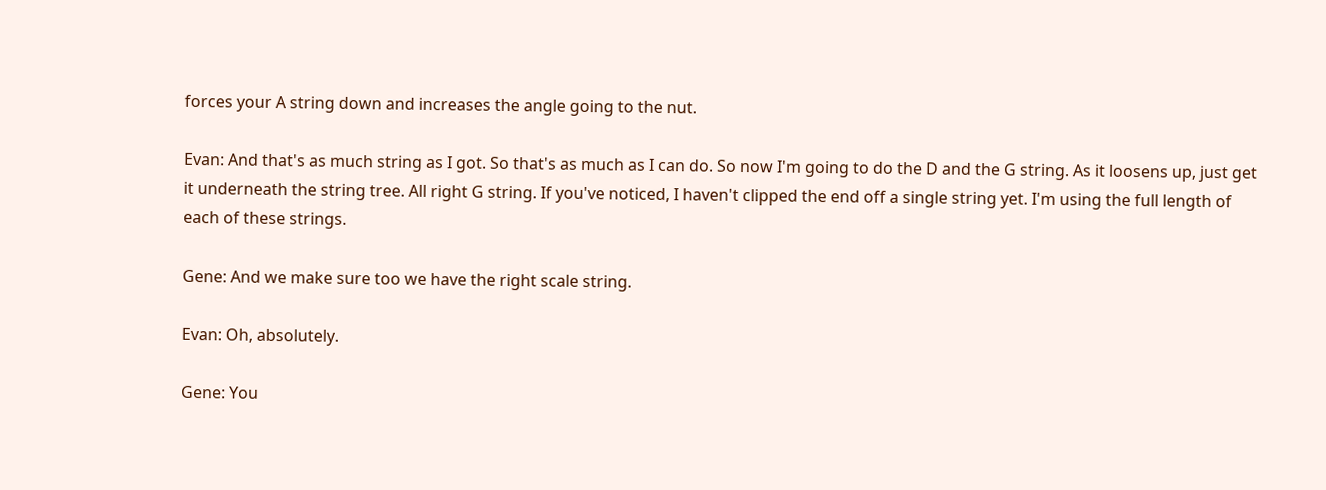forces your A string down and increases the angle going to the nut.

Evan: And that's as much string as I got. So that's as much as I can do. So now I'm going to do the D and the G string. As it loosens up, just get it underneath the string tree. All right G string. If you've noticed, I haven't clipped the end off a single string yet. I'm using the full length of each of these strings.

Gene: And we make sure too we have the right scale string.

Evan: Oh, absolutely.

Gene: You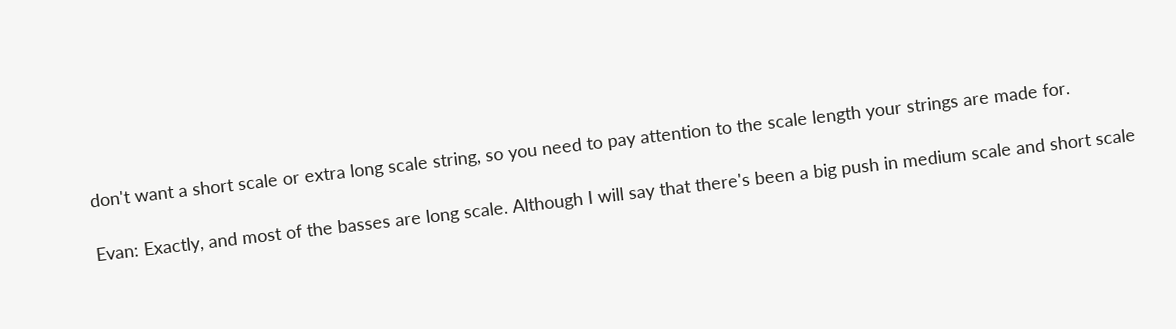don't want a short scale or extra long scale string, so you need to pay attention to the scale length your strings are made for.

Evan: Exactly, and most of the basses are long scale. Although I will say that there's been a big push in medium scale and short scale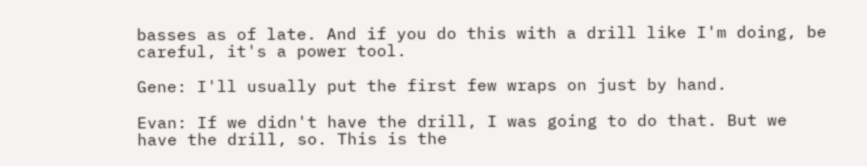basses as of late. And if you do this with a drill like I'm doing, be careful, it's a power tool.

Gene: I'll usually put the first few wraps on just by hand.

Evan: If we didn't have the drill, I was going to do that. But we have the drill, so. This is the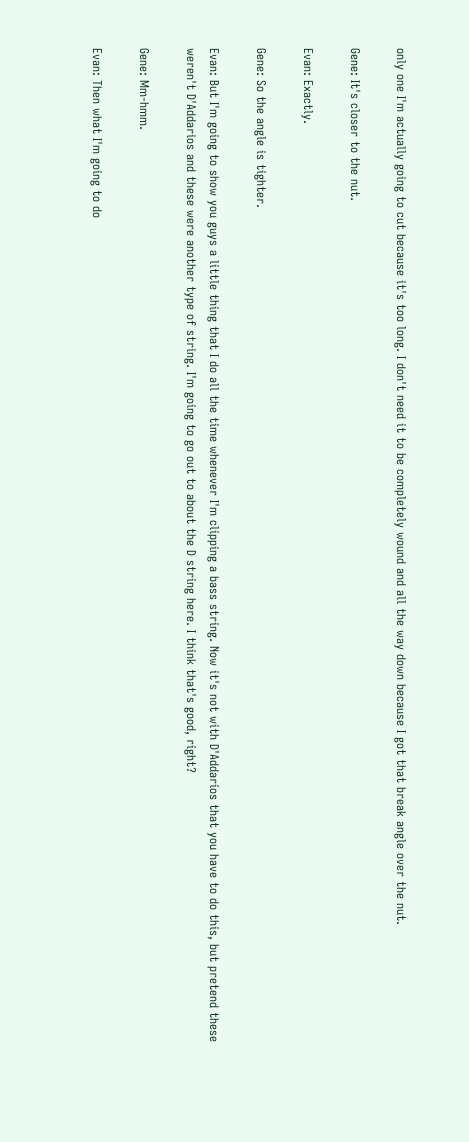only one I'm actually going to cut because it's too long. I don't need it to be completely wound and all the way down because I got that break angle over the nut.

Gene: It's closer to the nut.

Evan: Exactly.

Gene: So the angle is tighter.

Evan: But I'm going to show you guys a little thing that I do all the time whenever I'm clipping a bass string. Now it's not with D'Addarios that you have to do this, but pretend these weren't D'Addarios and these were another type of string. I'm going to go out to about the D string here. I think that's good, right?

Gene: Mm-hmm.

Evan: Then what I'm going to do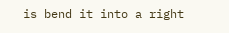is bend it into a right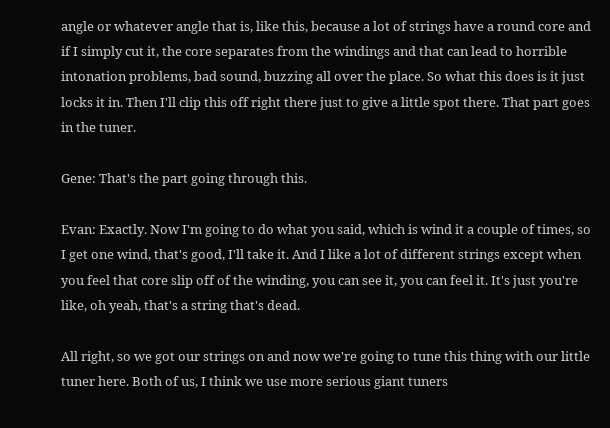angle or whatever angle that is, like this, because a lot of strings have a round core and if I simply cut it, the core separates from the windings and that can lead to horrible intonation problems, bad sound, buzzing all over the place. So what this does is it just locks it in. Then I'll clip this off right there just to give a little spot there. That part goes in the tuner.

Gene: That's the part going through this.

Evan: Exactly. Now I'm going to do what you said, which is wind it a couple of times, so I get one wind, that's good, I'll take it. And I like a lot of different strings except when you feel that core slip off of the winding, you can see it, you can feel it. It's just you're like, oh yeah, that's a string that's dead.

All right, so we got our strings on and now we're going to tune this thing with our little tuner here. Both of us, I think we use more serious giant tuners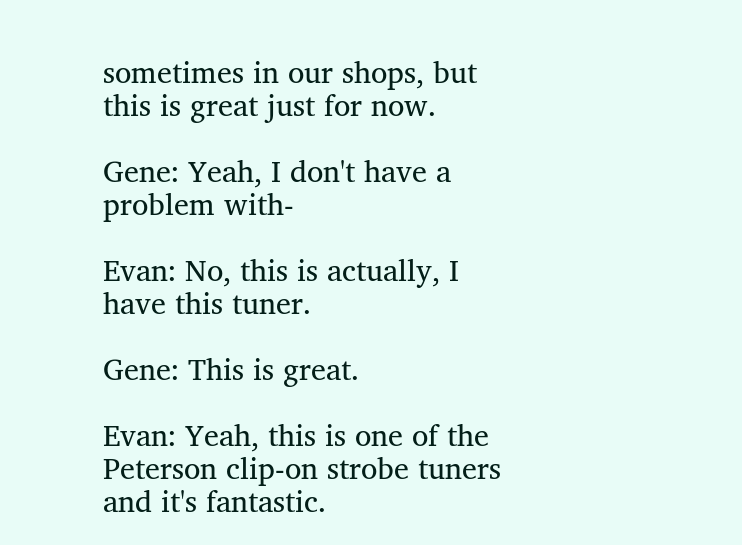sometimes in our shops, but this is great just for now.

Gene: Yeah, I don't have a problem with-

Evan: No, this is actually, I have this tuner.

Gene: This is great.

Evan: Yeah, this is one of the Peterson clip-on strobe tuners and it's fantastic.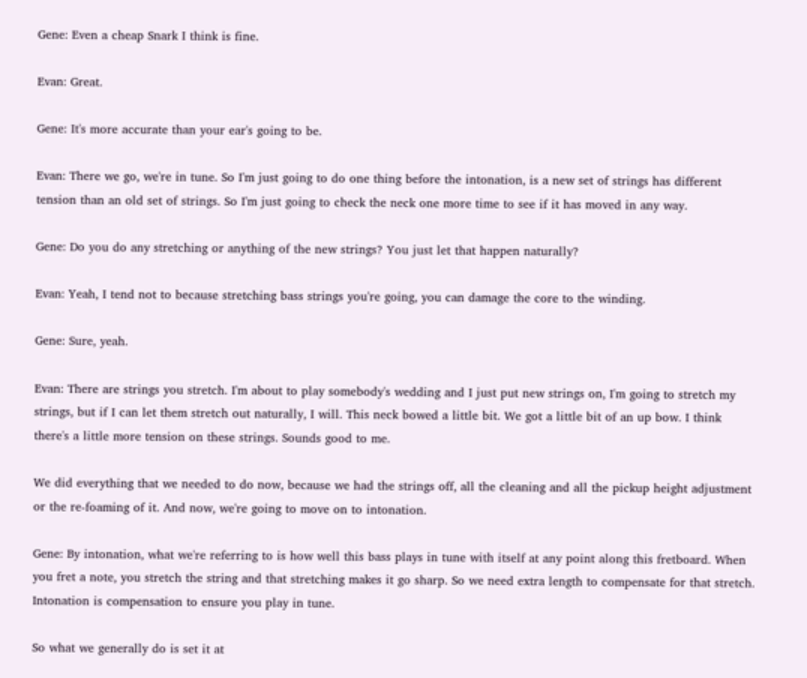Gene: Even a cheap Snark I think is fine.

Evan: Great.

Gene: It's more accurate than your ear's going to be.

Evan: There we go, we're in tune. So I'm just going to do one thing before the intonation, is a new set of strings has different tension than an old set of strings. So I'm just going to check the neck one more time to see if it has moved in any way.

Gene: Do you do any stretching or anything of the new strings? You just let that happen naturally?

Evan: Yeah, I tend not to because stretching bass strings you're going, you can damage the core to the winding.

Gene: Sure, yeah.

Evan: There are strings you stretch. I'm about to play somebody's wedding and I just put new strings on, I'm going to stretch my strings, but if I can let them stretch out naturally, I will. This neck bowed a little bit. We got a little bit of an up bow. I think there's a little more tension on these strings. Sounds good to me.

We did everything that we needed to do now, because we had the strings off, all the cleaning and all the pickup height adjustment or the re-foaming of it. And now, we're going to move on to intonation.

Gene: By intonation, what we're referring to is how well this bass plays in tune with itself at any point along this fretboard. When you fret a note, you stretch the string and that stretching makes it go sharp. So we need extra length to compensate for that stretch. Intonation is compensation to ensure you play in tune.

So what we generally do is set it at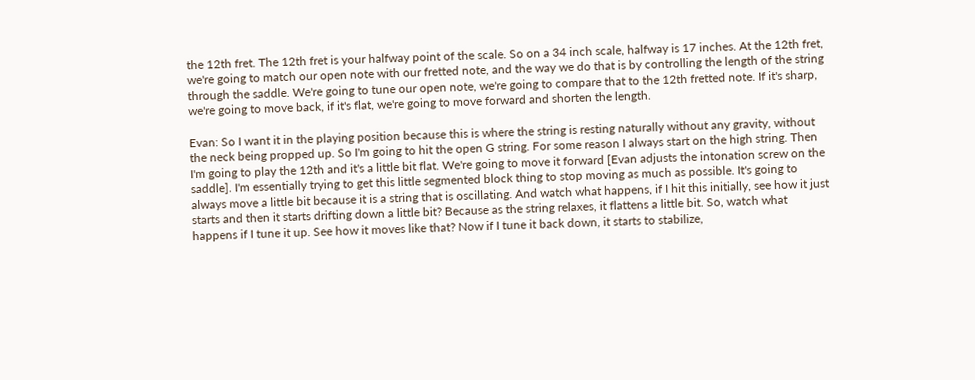the 12th fret. The 12th fret is your halfway point of the scale. So on a 34 inch scale, halfway is 17 inches. At the 12th fret, we're going to match our open note with our fretted note, and the way we do that is by controlling the length of the string through the saddle. We're going to tune our open note, we're going to compare that to the 12th fretted note. If it's sharp, we're going to move back, if it's flat, we're going to move forward and shorten the length.

Evan: So I want it in the playing position because this is where the string is resting naturally without any gravity, without the neck being propped up. So I'm going to hit the open G string. For some reason I always start on the high string. Then I'm going to play the 12th and it's a little bit flat. We're going to move it forward [Evan adjusts the intonation screw on the saddle]. I'm essentially trying to get this little segmented block thing to stop moving as much as possible. It's going to always move a little bit because it is a string that is oscillating. And watch what happens, if I hit this initially, see how it just starts and then it starts drifting down a little bit? Because as the string relaxes, it flattens a little bit. So, watch what happens if I tune it up. See how it moves like that? Now if I tune it back down, it starts to stabilize,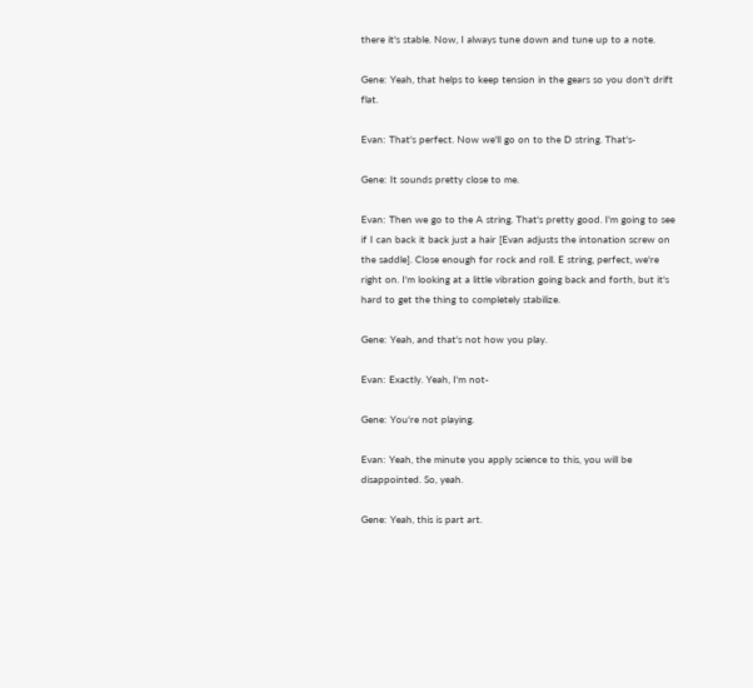there it's stable. Now, I always tune down and tune up to a note.

Gene: Yeah, that helps to keep tension in the gears so you don't drift flat.

Evan: That's perfect. Now we'll go on to the D string. That's-

Gene: It sounds pretty close to me.

Evan: Then we go to the A string. That's pretty good. I'm going to see if I can back it back just a hair [Evan adjusts the intonation screw on the saddle]. Close enough for rock and roll. E string, perfect, we're right on. I'm looking at a little vibration going back and forth, but it's hard to get the thing to completely stabilize.

Gene: Yeah, and that's not how you play.

Evan: Exactly. Yeah, I'm not-

Gene: You're not playing.

Evan: Yeah, the minute you apply science to this, you will be disappointed. So, yeah.

Gene: Yeah, this is part art.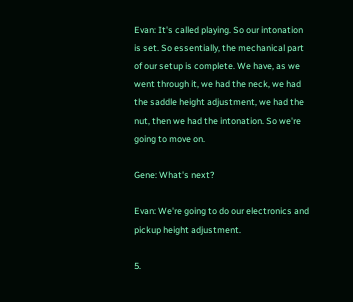Evan: It's called playing. So our intonation is set. So essentially, the mechanical part of our setup is complete. We have, as we went through it, we had the neck, we had the saddle height adjustment, we had the nut, then we had the intonation. So we're going to move on.

Gene: What's next?

Evan: We're going to do our electronics and pickup height adjustment.

5.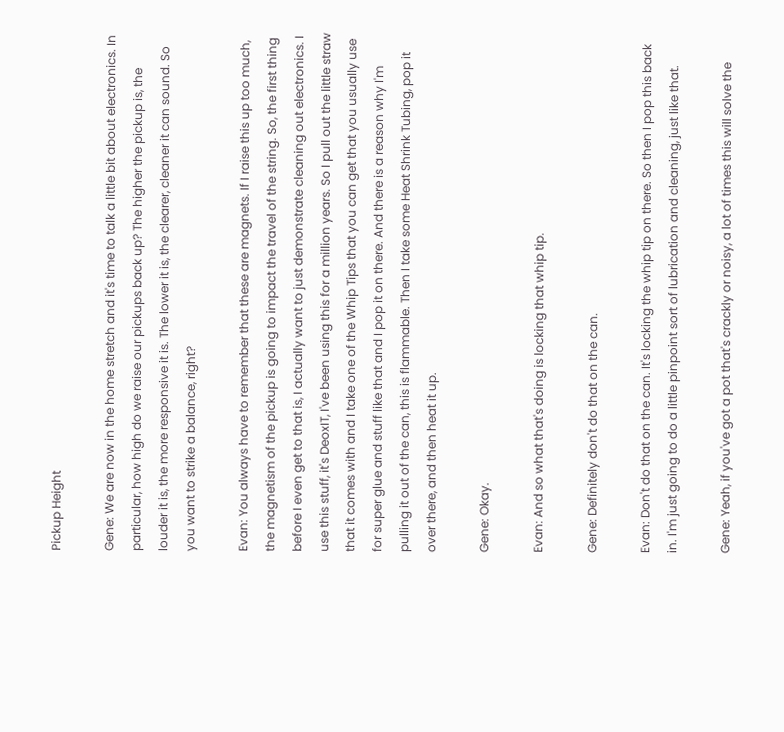Pickup Height

Gene: We are now in the home stretch and it's time to talk a little bit about electronics. In particular, how high do we raise our pickups back up? The higher the pickup is, the louder it is, the more responsive it is. The lower it is, the clearer, cleaner it can sound. So you want to strike a balance, right?

Evan: You always have to remember that these are magnets. If I raise this up too much, the magnetism of the pickup is going to impact the travel of the string. So, the first thing before I even get to that is, I actually want to just demonstrate cleaning out electronics. I use this stuff, it's DeoxIT, I've been using this for a million years. So I pull out the little straw that it comes with and I take one of the Whip Tips that you can get that you usually use for super glue and stuff like that and I pop it on there. And there is a reason why I'm pulling it out of the can, this is flammable. Then I take some Heat Shrink Tubing, pop it over there, and then heat it up.

Gene: Okay.

Evan: And so what that's doing is locking that whip tip.

Gene: Definitely don't do that on the can.

Evan: Don't do that on the can. It's locking the whip tip on there. So then I pop this back in. I'm just going to do a little pinpoint sort of lubrication and cleaning, just like that.

Gene: Yeah, if you've got a pot that's crackly or noisy, a lot of times this will solve the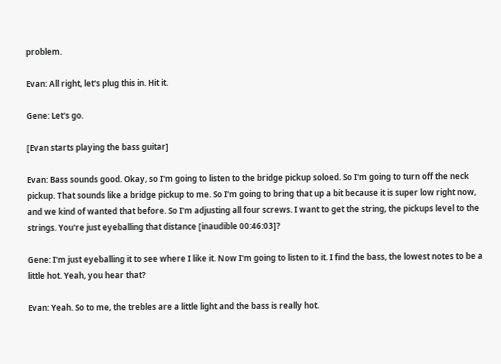problem.

Evan: All right, let's plug this in. Hit it.

Gene: Let's go.

[Evan starts playing the bass guitar]

Evan: Bass sounds good. Okay, so I'm going to listen to the bridge pickup soloed. So I'm going to turn off the neck pickup. That sounds like a bridge pickup to me. So I'm going to bring that up a bit because it is super low right now, and we kind of wanted that before. So I'm adjusting all four screws. I want to get the string, the pickups level to the strings. You're just eyeballing that distance [inaudible 00:46:03]?

Gene: I'm just eyeballing it to see where I like it. Now I'm going to listen to it. I find the bass, the lowest notes to be a little hot. Yeah, you hear that?

Evan: Yeah. So to me, the trebles are a little light and the bass is really hot.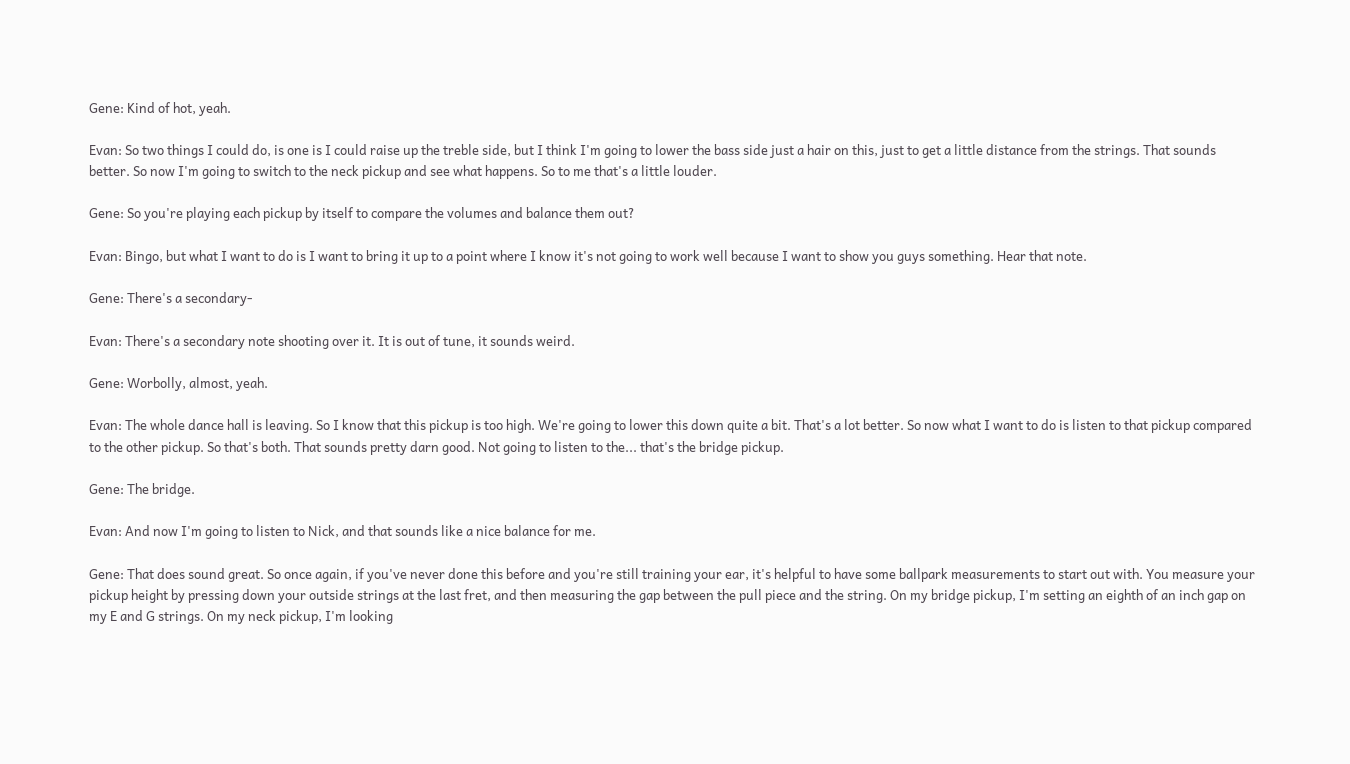Gene: Kind of hot, yeah.

Evan: So two things I could do, is one is I could raise up the treble side, but I think I'm going to lower the bass side just a hair on this, just to get a little distance from the strings. That sounds better. So now I'm going to switch to the neck pickup and see what happens. So to me that's a little louder.

Gene: So you're playing each pickup by itself to compare the volumes and balance them out?

Evan: Bingo, but what I want to do is I want to bring it up to a point where I know it's not going to work well because I want to show you guys something. Hear that note.

Gene: There's a secondary-

Evan: There's a secondary note shooting over it. It is out of tune, it sounds weird.

Gene: Worbolly, almost, yeah.

Evan: The whole dance hall is leaving. So I know that this pickup is too high. We're going to lower this down quite a bit. That's a lot better. So now what I want to do is listen to that pickup compared to the other pickup. So that's both. That sounds pretty darn good. Not going to listen to the... that's the bridge pickup.

Gene: The bridge.

Evan: And now I'm going to listen to Nick, and that sounds like a nice balance for me.

Gene: That does sound great. So once again, if you've never done this before and you're still training your ear, it's helpful to have some ballpark measurements to start out with. You measure your pickup height by pressing down your outside strings at the last fret, and then measuring the gap between the pull piece and the string. On my bridge pickup, I'm setting an eighth of an inch gap on my E and G strings. On my neck pickup, I'm looking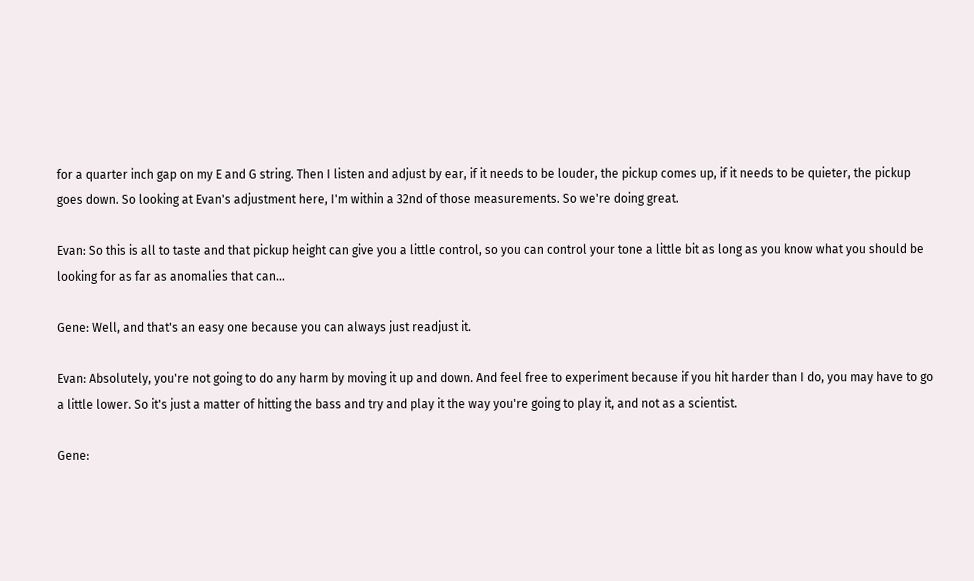for a quarter inch gap on my E and G string. Then I listen and adjust by ear, if it needs to be louder, the pickup comes up, if it needs to be quieter, the pickup goes down. So looking at Evan's adjustment here, I'm within a 32nd of those measurements. So we're doing great.

Evan: So this is all to taste and that pickup height can give you a little control, so you can control your tone a little bit as long as you know what you should be looking for as far as anomalies that can...

Gene: Well, and that's an easy one because you can always just readjust it.

Evan: Absolutely, you're not going to do any harm by moving it up and down. And feel free to experiment because if you hit harder than I do, you may have to go a little lower. So it's just a matter of hitting the bass and try and play it the way you're going to play it, and not as a scientist.

Gene: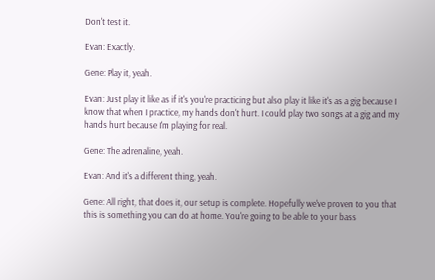Don't test it.

Evan: Exactly.

Gene: Play it, yeah.

Evan: Just play it like as if it's you're practicing but also play it like it's as a gig because I know that when I practice, my hands don't hurt. I could play two songs at a gig and my hands hurt because I'm playing for real.

Gene: The adrenaline, yeah.

Evan: And it's a different thing, yeah.

Gene: All right, that does it, our setup is complete. Hopefully we've proven to you that this is something you can do at home. You're going to be able to your bass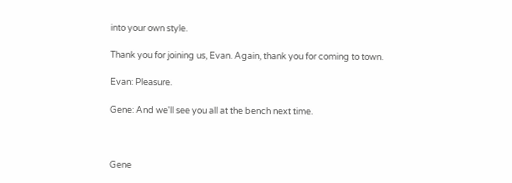into your own style.

Thank you for joining us, Evan. Again, thank you for coming to town.

Evan: Pleasure.

Gene: And we'll see you all at the bench next time.



Gene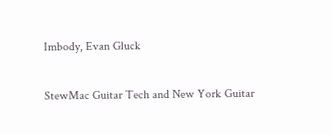Imbody, Evan Gluck

StewMac Guitar Tech and New York Guitar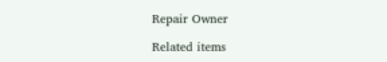Repair Owner

Related items